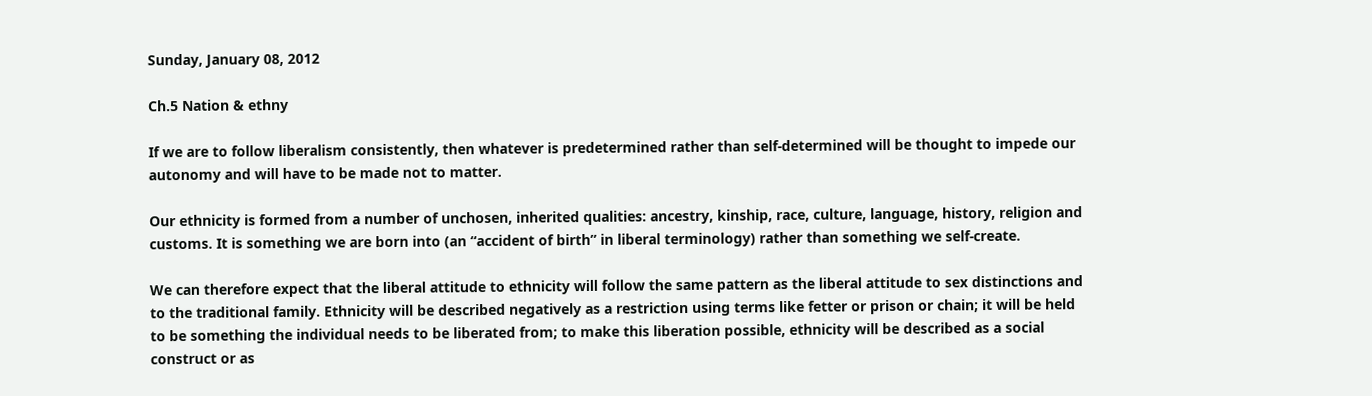Sunday, January 08, 2012

Ch.5 Nation & ethny

If we are to follow liberalism consistently, then whatever is predetermined rather than self-determined will be thought to impede our autonomy and will have to be made not to matter.

Our ethnicity is formed from a number of unchosen, inherited qualities: ancestry, kinship, race, culture, language, history, religion and customs. It is something we are born into (an “accident of birth” in liberal terminology) rather than something we self-create.

We can therefore expect that the liberal attitude to ethnicity will follow the same pattern as the liberal attitude to sex distinctions and to the traditional family. Ethnicity will be described negatively as a restriction using terms like fetter or prison or chain; it will be held to be something the individual needs to be liberated from; to make this liberation possible, ethnicity will be described as a social construct or as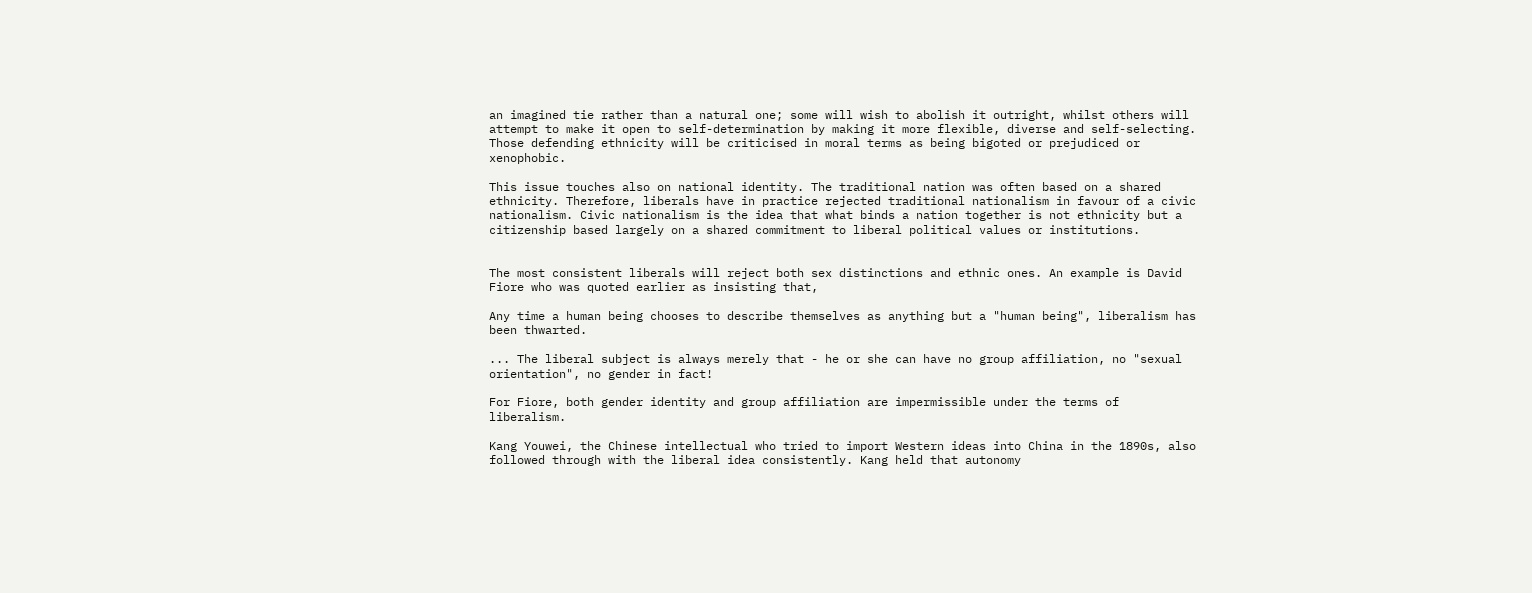an imagined tie rather than a natural one; some will wish to abolish it outright, whilst others will attempt to make it open to self-determination by making it more flexible, diverse and self-selecting. Those defending ethnicity will be criticised in moral terms as being bigoted or prejudiced or xenophobic.

This issue touches also on national identity. The traditional nation was often based on a shared ethnicity. Therefore, liberals have in practice rejected traditional nationalism in favour of a civic nationalism. Civic nationalism is the idea that what binds a nation together is not ethnicity but a citizenship based largely on a shared commitment to liberal political values or institutions.


The most consistent liberals will reject both sex distinctions and ethnic ones. An example is David Fiore who was quoted earlier as insisting that,

Any time a human being chooses to describe themselves as anything but a "human being", liberalism has been thwarted.

... The liberal subject is always merely that - he or she can have no group affiliation, no "sexual orientation", no gender in fact!

For Fiore, both gender identity and group affiliation are impermissible under the terms of liberalism.

Kang Youwei, the Chinese intellectual who tried to import Western ideas into China in the 1890s, also followed through with the liberal idea consistently. Kang held that autonomy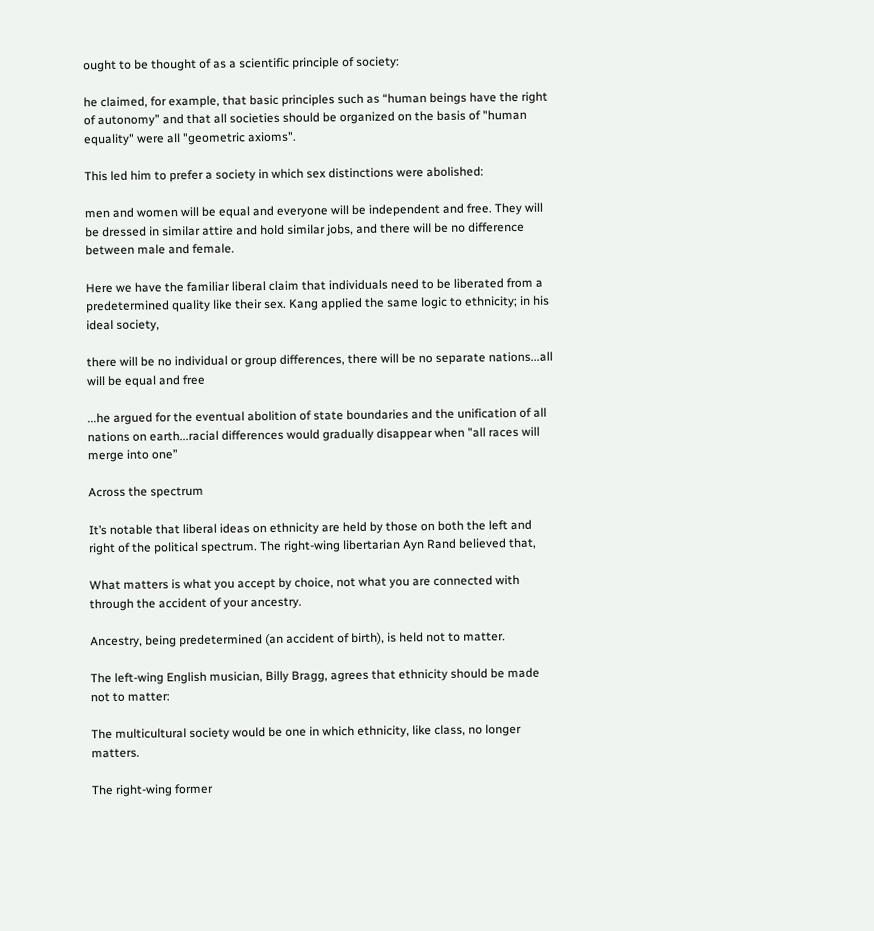ought to be thought of as a scientific principle of society:

he claimed, for example, that basic principles such as “human beings have the right of autonomy” and that all societies should be organized on the basis of "human equality" were all "geometric axioms".

This led him to prefer a society in which sex distinctions were abolished:

men and women will be equal and everyone will be independent and free. They will be dressed in similar attire and hold similar jobs, and there will be no difference between male and female.

Here we have the familiar liberal claim that individuals need to be liberated from a predetermined quality like their sex. Kang applied the same logic to ethnicity; in his ideal society,

there will be no individual or group differences, there will be no separate nations...all will be equal and free

...he argued for the eventual abolition of state boundaries and the unification of all nations on earth...racial differences would gradually disappear when "all races will merge into one”

Across the spectrum

It’s notable that liberal ideas on ethnicity are held by those on both the left and right of the political spectrum. The right-wing libertarian Ayn Rand believed that,

What matters is what you accept by choice, not what you are connected with through the accident of your ancestry.

Ancestry, being predetermined (an accident of birth), is held not to matter.

The left-wing English musician, Billy Bragg, agrees that ethnicity should be made not to matter:

The multicultural society would be one in which ethnicity, like class, no longer matters.

The right-wing former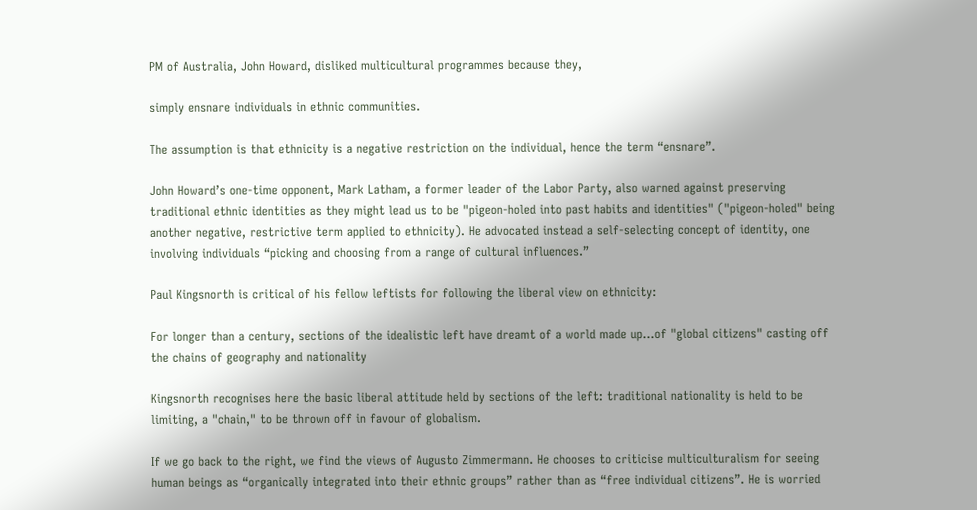PM of Australia, John Howard, disliked multicultural programmes because they,

simply ensnare individuals in ethnic communities.

The assumption is that ethnicity is a negative restriction on the individual, hence the term “ensnare”.

John Howard’s one-time opponent, Mark Latham, a former leader of the Labor Party, also warned against preserving traditional ethnic identities as they might lead us to be "pigeon-holed into past habits and identities" ("pigeon-holed" being another negative, restrictive term applied to ethnicity). He advocated instead a self-selecting concept of identity, one involving individuals “picking and choosing from a range of cultural influences.”

Paul Kingsnorth is critical of his fellow leftists for following the liberal view on ethnicity:

For longer than a century, sections of the idealistic left have dreamt of a world made up...of "global citizens" casting off the chains of geography and nationality

Kingsnorth recognises here the basic liberal attitude held by sections of the left: traditional nationality is held to be limiting, a "chain," to be thrown off in favour of globalism.

If we go back to the right, we find the views of Augusto Zimmermann. He chooses to criticise multiculturalism for seeing human beings as “organically integrated into their ethnic groups” rather than as “free individual citizens”. He is worried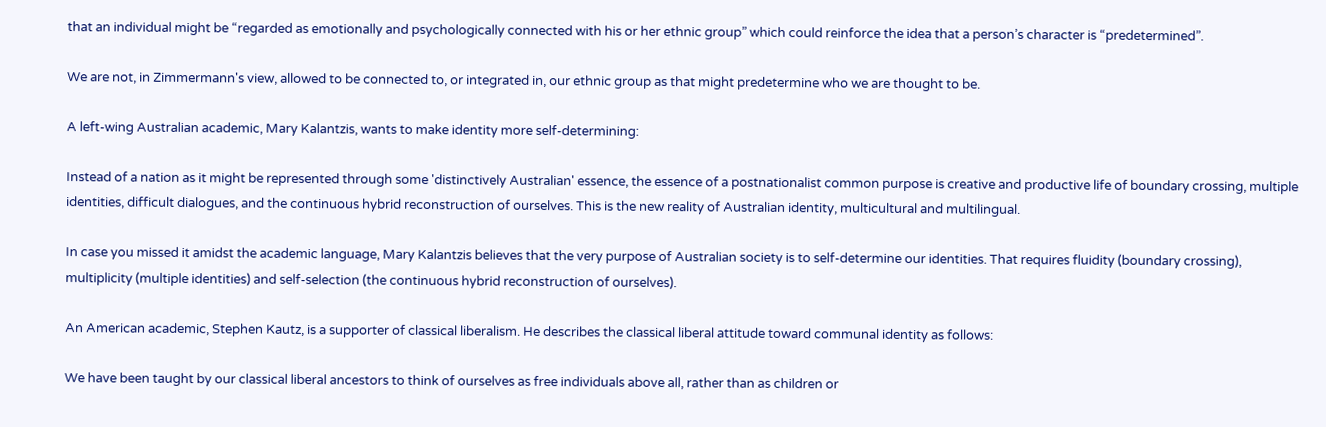that an individual might be “regarded as emotionally and psychologically connected with his or her ethnic group” which could reinforce the idea that a person’s character is “predetermined”.

We are not, in Zimmermann's view, allowed to be connected to, or integrated in, our ethnic group as that might predetermine who we are thought to be.

A left-wing Australian academic, Mary Kalantzis, wants to make identity more self-determining:

Instead of a nation as it might be represented through some 'distinctively Australian' essence, the essence of a postnationalist common purpose is creative and productive life of boundary crossing, multiple identities, difficult dialogues, and the continuous hybrid reconstruction of ourselves. This is the new reality of Australian identity, multicultural and multilingual.

In case you missed it amidst the academic language, Mary Kalantzis believes that the very purpose of Australian society is to self-determine our identities. That requires fluidity (boundary crossing), multiplicity (multiple identities) and self-selection (the continuous hybrid reconstruction of ourselves).

An American academic, Stephen Kautz, is a supporter of classical liberalism. He describes the classical liberal attitude toward communal identity as follows:

We have been taught by our classical liberal ancestors to think of ourselves as free individuals above all, rather than as children or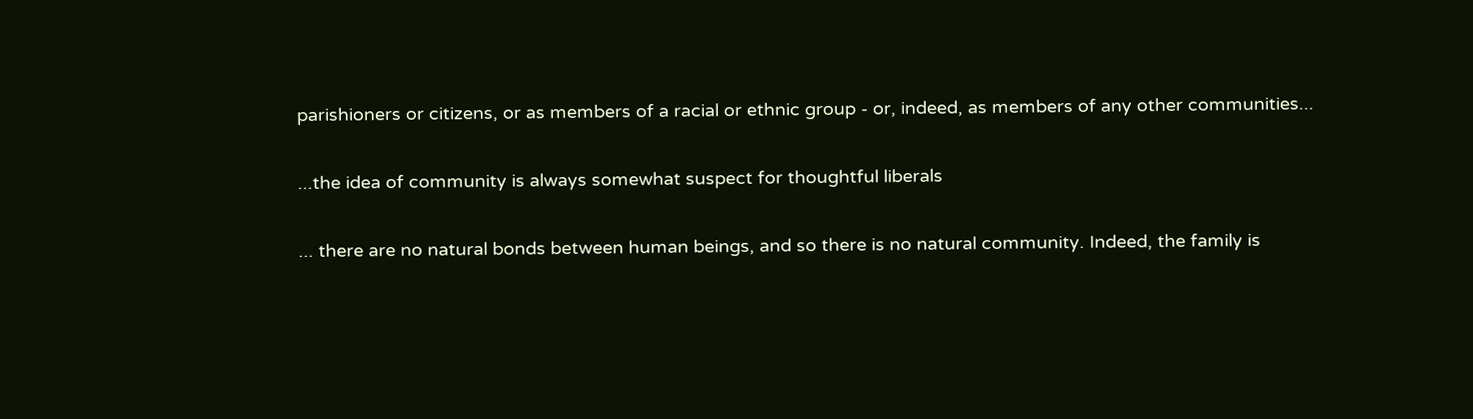parishioners or citizens, or as members of a racial or ethnic group - or, indeed, as members of any other communities...

...the idea of community is always somewhat suspect for thoughtful liberals

... there are no natural bonds between human beings, and so there is no natural community. Indeed, the family is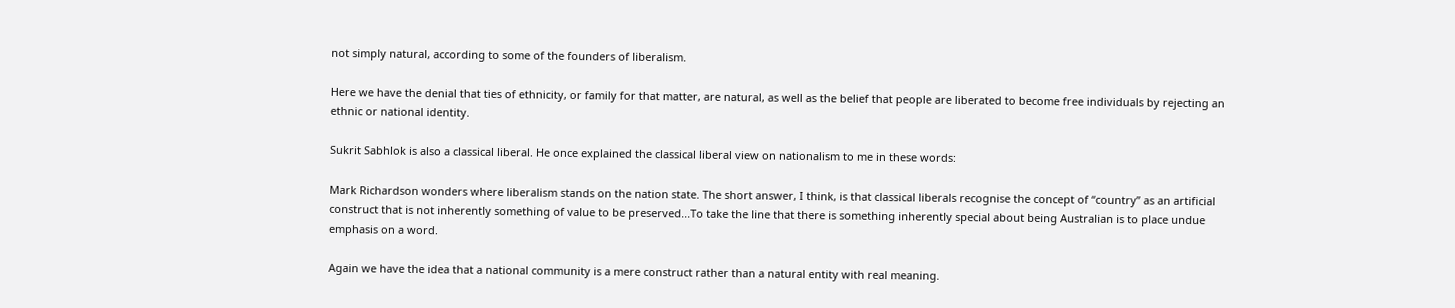not simply natural, according to some of the founders of liberalism.

Here we have the denial that ties of ethnicity, or family for that matter, are natural, as well as the belief that people are liberated to become free individuals by rejecting an ethnic or national identity.

Sukrit Sabhlok is also a classical liberal. He once explained the classical liberal view on nationalism to me in these words:

Mark Richardson wonders where liberalism stands on the nation state. The short answer, I think, is that classical liberals recognise the concept of “country” as an artificial construct that is not inherently something of value to be preserved...To take the line that there is something inherently special about being Australian is to place undue emphasis on a word.

Again we have the idea that a national community is a mere construct rather than a natural entity with real meaning.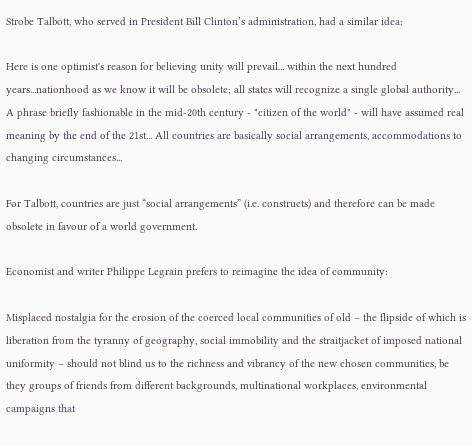Strobe Talbott, who served in President Bill Clinton’s administration, had a similar idea:

Here is one optimist's reason for believing unity will prevail... within the next hundred years...nationhood as we know it will be obsolete; all states will recognize a single global authority... A phrase briefly fashionable in the mid-20th century - "citizen of the world" - will have assumed real meaning by the end of the 21st... All countries are basically social arrangements, accommodations to changing circumstances...

For Talbott, countries are just “social arrangements” (i.e. constructs) and therefore can be made obsolete in favour of a world government.

Economist and writer Philippe Legrain prefers to reimagine the idea of community:

Misplaced nostalgia for the erosion of the coerced local communities of old – the flipside of which is liberation from the tyranny of geography, social immobility and the straitjacket of imposed national uniformity – should not blind us to the richness and vibrancy of the new chosen communities, be they groups of friends from different backgrounds, multinational workplaces, environmental campaigns that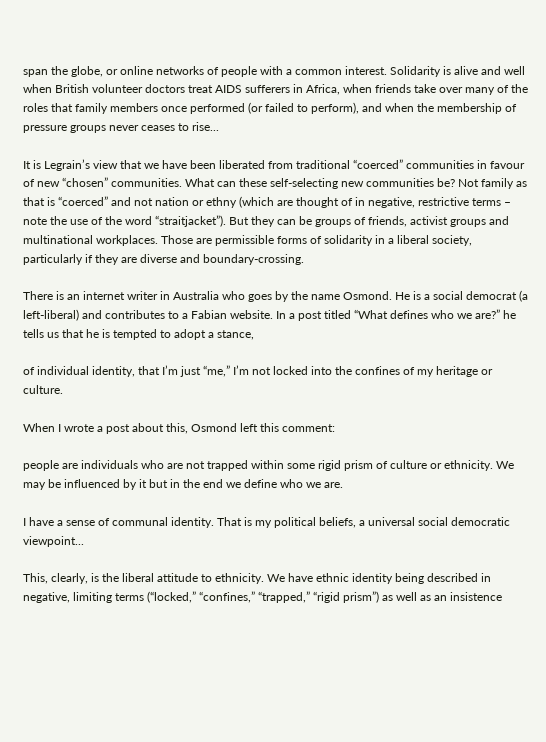span the globe, or online networks of people with a common interest. Solidarity is alive and well when British volunteer doctors treat AIDS sufferers in Africa, when friends take over many of the roles that family members once performed (or failed to perform), and when the membership of pressure groups never ceases to rise...

It is Legrain’s view that we have been liberated from traditional “coerced” communities in favour of new “chosen” communities. What can these self-selecting new communities be? Not family as that is “coerced” and not nation or ethny (which are thought of in negative, restrictive terms – note the use of the word “straitjacket”). But they can be groups of friends, activist groups and multinational workplaces. Those are permissible forms of solidarity in a liberal society, particularly if they are diverse and boundary-crossing.

There is an internet writer in Australia who goes by the name Osmond. He is a social democrat (a left-liberal) and contributes to a Fabian website. In a post titled “What defines who we are?” he tells us that he is tempted to adopt a stance,

of individual identity, that I’m just “me,” I’m not locked into the confines of my heritage or culture.

When I wrote a post about this, Osmond left this comment:

people are individuals who are not trapped within some rigid prism of culture or ethnicity. We may be influenced by it but in the end we define who we are.

I have a sense of communal identity. That is my political beliefs, a universal social democratic viewpoint...

This, clearly, is the liberal attitude to ethnicity. We have ethnic identity being described in negative, limiting terms (“locked,” “confines,” “trapped,” “rigid prism”) as well as an insistence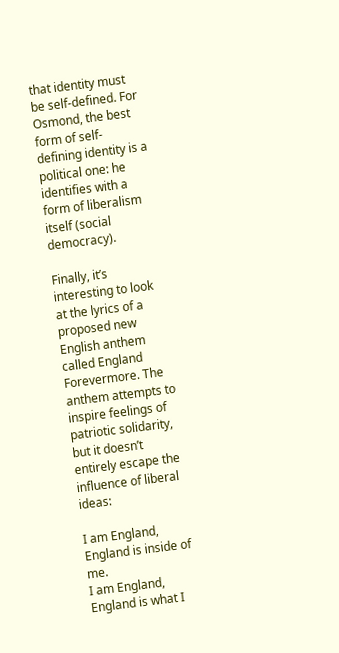that identity must be self-defined. For Osmond, the best form of self-defining identity is a political one: he identifies with a form of liberalism itself (social democracy).

Finally, it’s interesting to look at the lyrics of a proposed new English anthem called England Forevermore. The anthem attempts to inspire feelings of patriotic solidarity, but it doesn’t entirely escape the influence of liberal ideas:

I am England, England is inside of me.
I am England, England is what I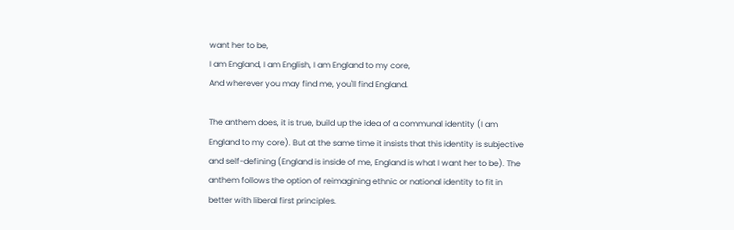want her to be,
I am England, I am English, I am England to my core,
And wherever you may find me, you'll find England.

The anthem does, it is true, build up the idea of a communal identity (I am England to my core). But at the same time it insists that this identity is subjective and self-defining (England is inside of me, England is what I want her to be). The anthem follows the option of reimagining ethnic or national identity to fit in better with liberal first principles.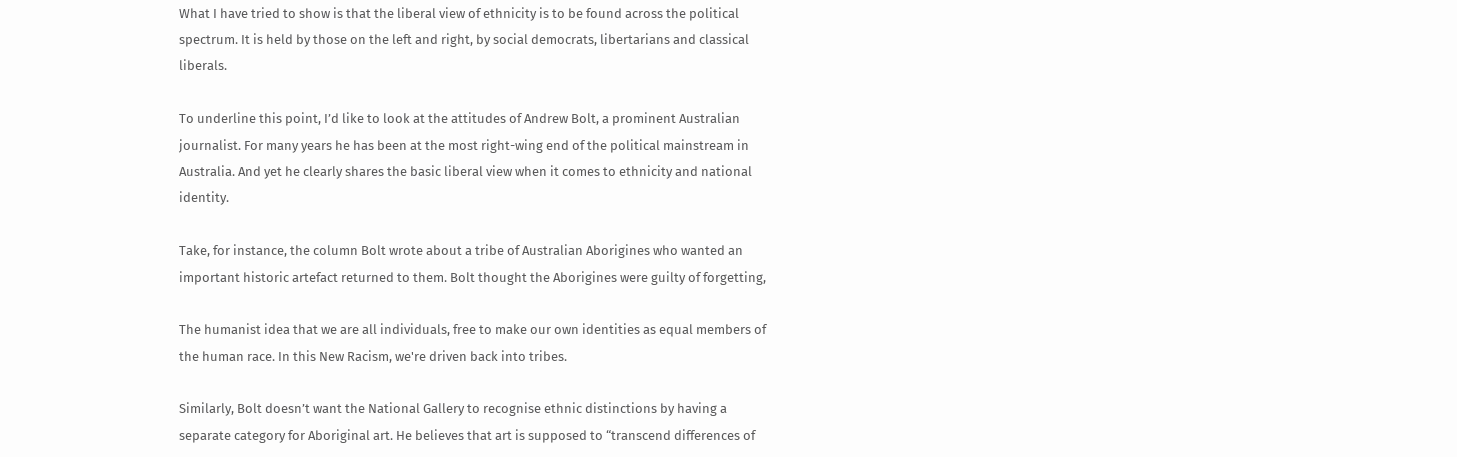What I have tried to show is that the liberal view of ethnicity is to be found across the political spectrum. It is held by those on the left and right, by social democrats, libertarians and classical liberals.

To underline this point, I’d like to look at the attitudes of Andrew Bolt, a prominent Australian journalist. For many years he has been at the most right-wing end of the political mainstream in Australia. And yet he clearly shares the basic liberal view when it comes to ethnicity and national identity.

Take, for instance, the column Bolt wrote about a tribe of Australian Aborigines who wanted an important historic artefact returned to them. Bolt thought the Aborigines were guilty of forgetting,

The humanist idea that we are all individuals, free to make our own identities as equal members of the human race. In this New Racism, we're driven back into tribes.

Similarly, Bolt doesn’t want the National Gallery to recognise ethnic distinctions by having a separate category for Aboriginal art. He believes that art is supposed to “transcend differences of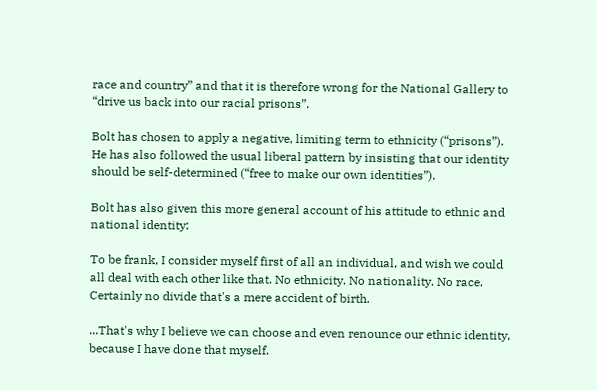race and country” and that it is therefore wrong for the National Gallery to “drive us back into our racial prisons”.

Bolt has chosen to apply a negative, limiting term to ethnicity (“prisons”). He has also followed the usual liberal pattern by insisting that our identity should be self-determined (“free to make our own identities”).

Bolt has also given this more general account of his attitude to ethnic and national identity:

To be frank, I consider myself first of all an individual, and wish we could all deal with each other like that. No ethnicity. No nationality. No race. Certainly no divide that's a mere accident of birth.

...That's why I believe we can choose and even renounce our ethnic identity, because I have done that myself.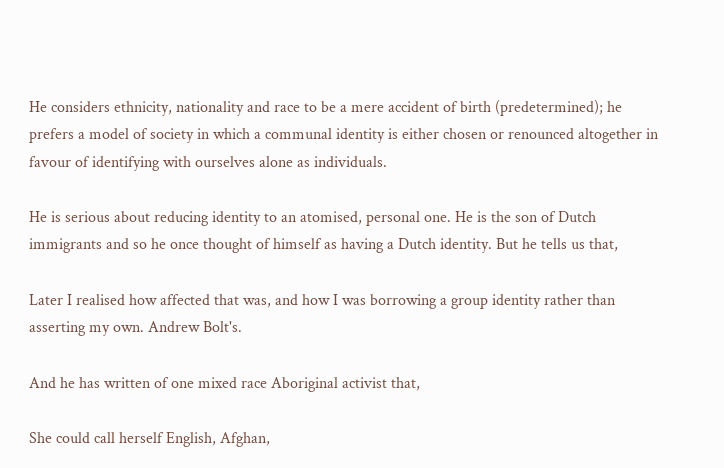He considers ethnicity, nationality and race to be a mere accident of birth (predetermined); he prefers a model of society in which a communal identity is either chosen or renounced altogether in favour of identifying with ourselves alone as individuals.

He is serious about reducing identity to an atomised, personal one. He is the son of Dutch immigrants and so he once thought of himself as having a Dutch identity. But he tells us that,

Later I realised how affected that was, and how I was borrowing a group identity rather than asserting my own. Andrew Bolt's.

And he has written of one mixed race Aboriginal activist that,

She could call herself English, Afghan,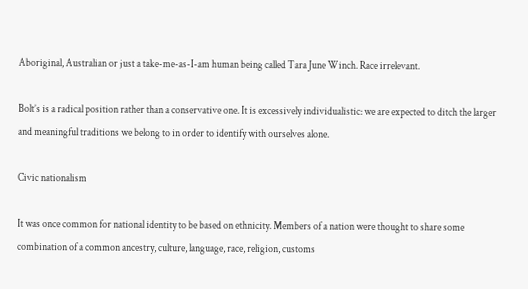Aboriginal, Australian or just a take-me-as-I-am human being called Tara June Winch. Race irrelevant.

Bolt’s is a radical position rather than a conservative one. It is excessively individualistic: we are expected to ditch the larger and meaningful traditions we belong to in order to identify with ourselves alone.

Civic nationalism

It was once common for national identity to be based on ethnicity. Members of a nation were thought to share some combination of a common ancestry, culture, language, race, religion, customs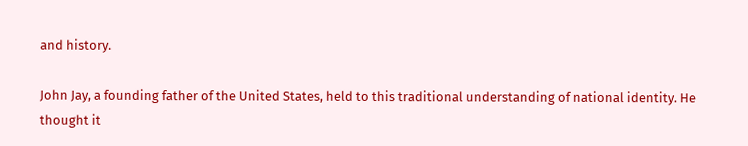and history.

John Jay, a founding father of the United States, held to this traditional understanding of national identity. He thought it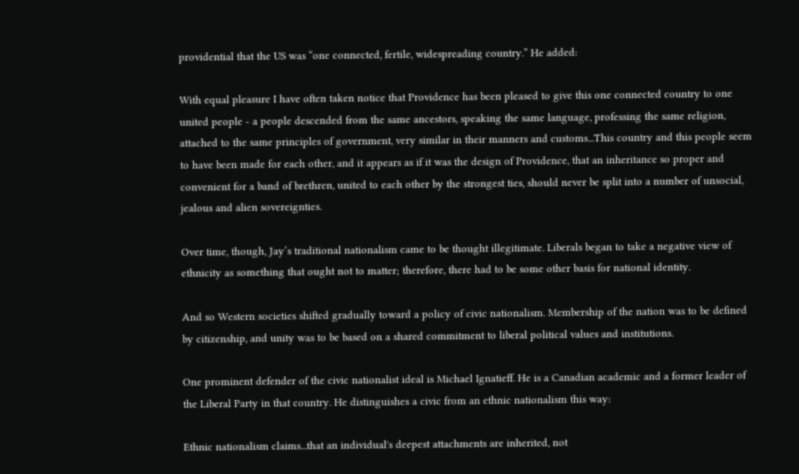providential that the US was “one connected, fertile, widespreading country.” He added:

With equal pleasure I have often taken notice that Providence has been pleased to give this one connected country to one united people - a people descended from the same ancestors, speaking the same language, professing the same religion, attached to the same principles of government, very similar in their manners and customs...This country and this people seem to have been made for each other, and it appears as if it was the design of Providence, that an inheritance so proper and convenient for a band of brethren, united to each other by the strongest ties, should never be split into a number of unsocial, jealous and alien sovereignties.

Over time, though, Jay’s traditional nationalism came to be thought illegitimate. Liberals began to take a negative view of ethnicity as something that ought not to matter; therefore, there had to be some other basis for national identity.

And so Western societies shifted gradually toward a policy of civic nationalism. Membership of the nation was to be defined by citizenship, and unity was to be based on a shared commitment to liberal political values and institutions.

One prominent defender of the civic nationalist ideal is Michael Ignatieff. He is a Canadian academic and a former leader of the Liberal Party in that country. He distinguishes a civic from an ethnic nationalism this way:

Ethnic nationalism claims...that an individual's deepest attachments are inherited, not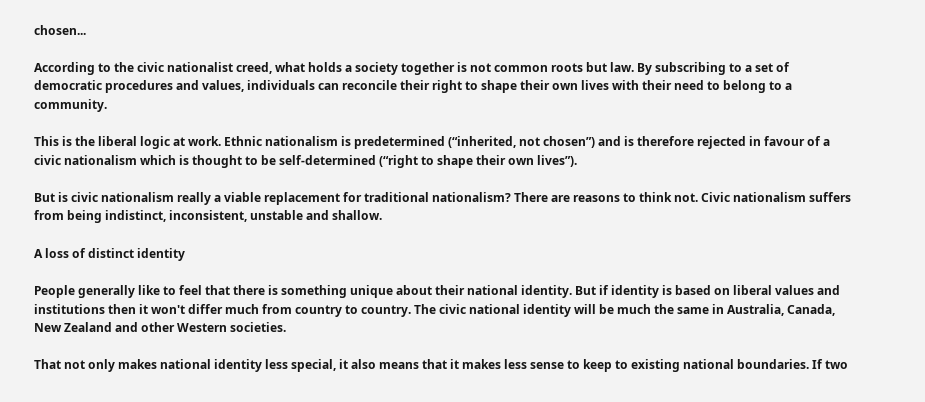chosen...

According to the civic nationalist creed, what holds a society together is not common roots but law. By subscribing to a set of democratic procedures and values, individuals can reconcile their right to shape their own lives with their need to belong to a community.

This is the liberal logic at work. Ethnic nationalism is predetermined (“inherited, not chosen”) and is therefore rejected in favour of a civic nationalism which is thought to be self-determined (“right to shape their own lives”).

But is civic nationalism really a viable replacement for traditional nationalism? There are reasons to think not. Civic nationalism suffers from being indistinct, inconsistent, unstable and shallow.

A loss of distinct identity

People generally like to feel that there is something unique about their national identity. But if identity is based on liberal values and institutions then it won't differ much from country to country. The civic national identity will be much the same in Australia, Canada, New Zealand and other Western societies.

That not only makes national identity less special, it also means that it makes less sense to keep to existing national boundaries. If two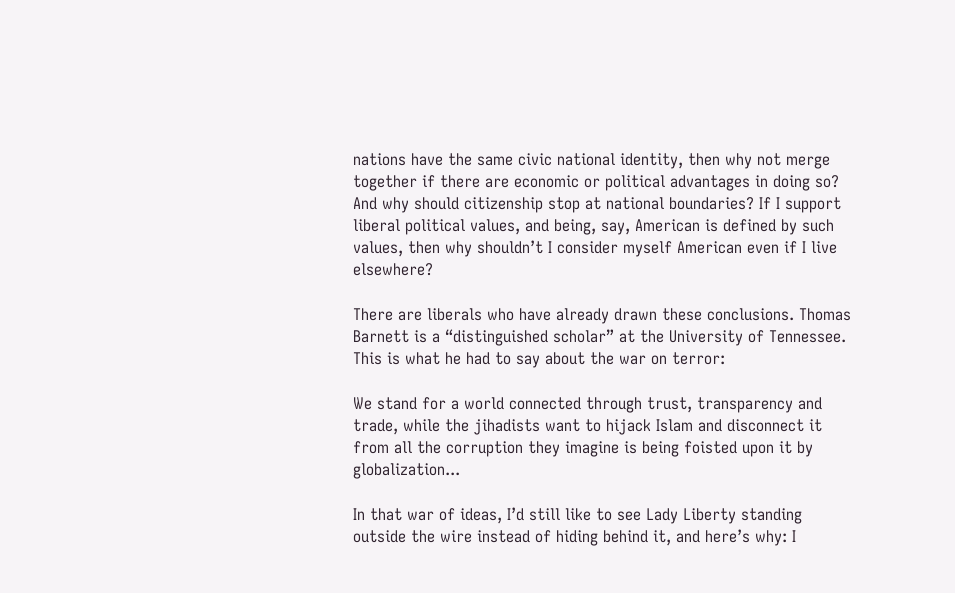nations have the same civic national identity, then why not merge together if there are economic or political advantages in doing so? And why should citizenship stop at national boundaries? If I support liberal political values, and being, say, American is defined by such values, then why shouldn’t I consider myself American even if I live elsewhere?

There are liberals who have already drawn these conclusions. Thomas Barnett is a “distinguished scholar” at the University of Tennessee. This is what he had to say about the war on terror:

We stand for a world connected through trust, transparency and trade, while the jihadists want to hijack Islam and disconnect it from all the corruption they imagine is being foisted upon it by globalization...

In that war of ideas, I’d still like to see Lady Liberty standing outside the wire instead of hiding behind it, and here’s why: I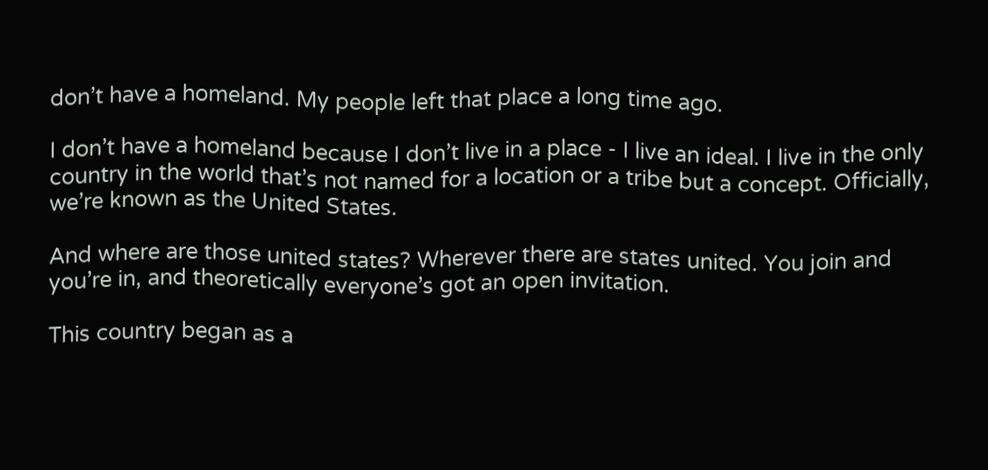don’t have a homeland. My people left that place a long time ago.

I don’t have a homeland because I don’t live in a place - I live an ideal. I live in the only country in the world that’s not named for a location or a tribe but a concept. Officially, we’re known as the United States.

And where are those united states? Wherever there are states united. You join and you’re in, and theoretically everyone’s got an open invitation.

This country began as a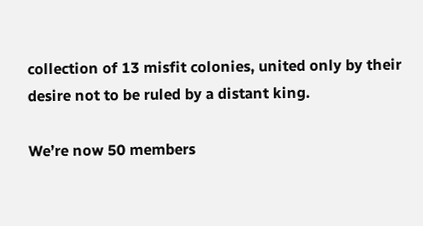collection of 13 misfit colonies, united only by their desire not to be ruled by a distant king.

We’re now 50 members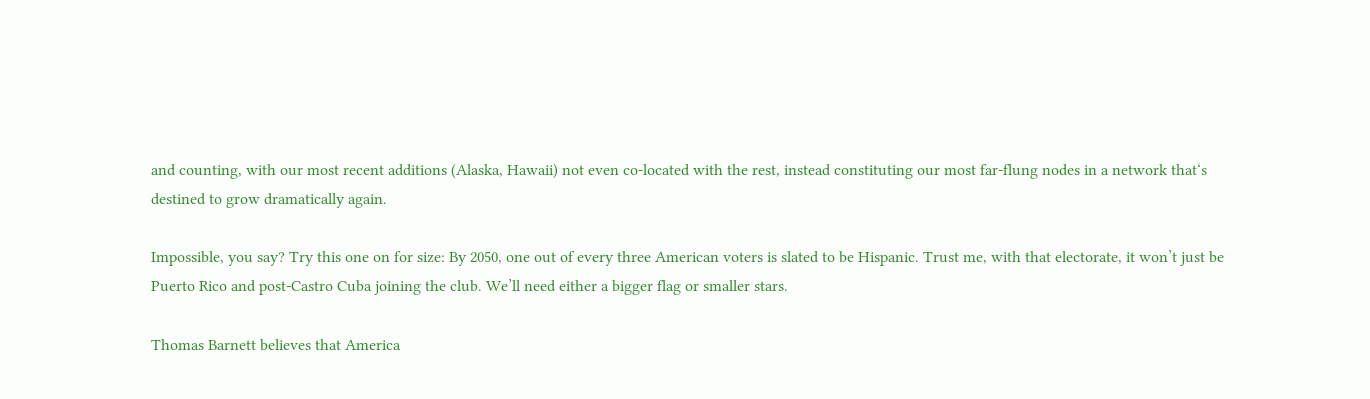and counting, with our most recent additions (Alaska, Hawaii) not even co-located with the rest, instead constituting our most far-flung nodes in a network that‘s destined to grow dramatically again.

Impossible, you say? Try this one on for size: By 2050, one out of every three American voters is slated to be Hispanic. Trust me, with that electorate, it won’t just be Puerto Rico and post-Castro Cuba joining the club. We’ll need either a bigger flag or smaller stars.

Thomas Barnett believes that America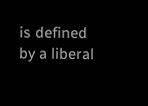is defined by a liberal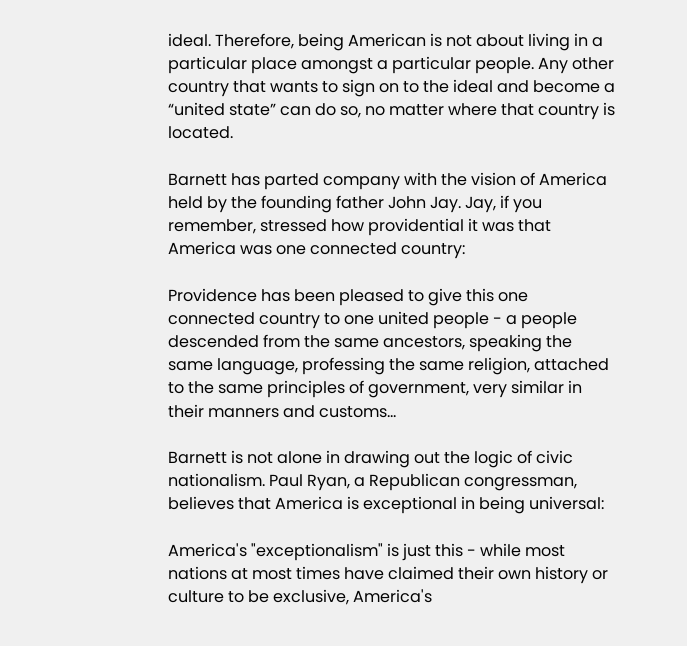ideal. Therefore, being American is not about living in a particular place amongst a particular people. Any other country that wants to sign on to the ideal and become a “united state” can do so, no matter where that country is located.

Barnett has parted company with the vision of America held by the founding father John Jay. Jay, if you remember, stressed how providential it was that America was one connected country:

Providence has been pleased to give this one connected country to one united people - a people descended from the same ancestors, speaking the same language, professing the same religion, attached to the same principles of government, very similar in their manners and customs...

Barnett is not alone in drawing out the logic of civic nationalism. Paul Ryan, a Republican congressman, believes that America is exceptional in being universal:

America's "exceptionalism" is just this - while most nations at most times have claimed their own history or culture to be exclusive, America's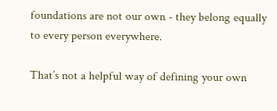foundations are not our own - they belong equally to every person everywhere.

That’s not a helpful way of defining your own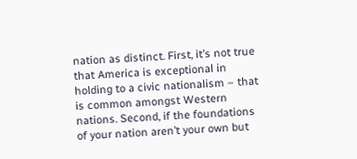nation as distinct. First, it’s not true that America is exceptional in holding to a civic nationalism – that is common amongst Western nations. Second, if the foundations of your nation aren’t your own but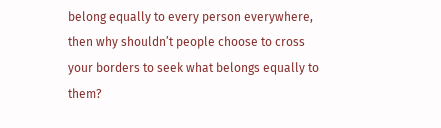belong equally to every person everywhere, then why shouldn’t people choose to cross your borders to seek what belongs equally to them?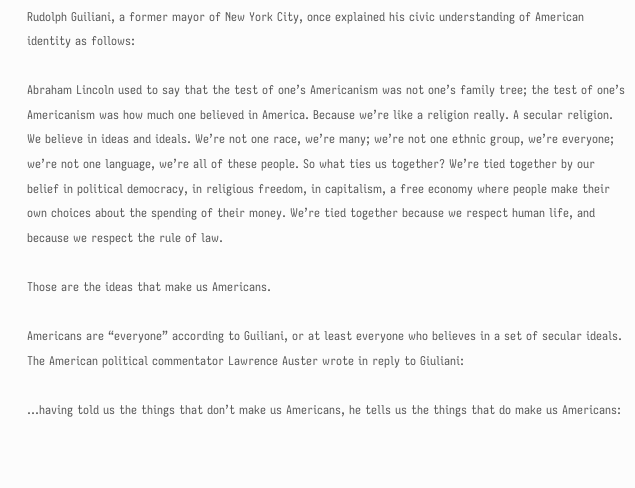Rudolph Guiliani, a former mayor of New York City, once explained his civic understanding of American identity as follows:

Abraham Lincoln used to say that the test of one’s Americanism was not one’s family tree; the test of one’s Americanism was how much one believed in America. Because we’re like a religion really. A secular religion. We believe in ideas and ideals. We’re not one race, we’re many; we’re not one ethnic group, we’re everyone; we’re not one language, we’re all of these people. So what ties us together? We’re tied together by our belief in political democracy, in religious freedom, in capitalism, a free economy where people make their own choices about the spending of their money. We’re tied together because we respect human life, and because we respect the rule of law.

Those are the ideas that make us Americans.

Americans are “everyone” according to Guiliani, or at least everyone who believes in a set of secular ideals. The American political commentator Lawrence Auster wrote in reply to Giuliani:

...having told us the things that don’t make us Americans, he tells us the things that do make us Americans: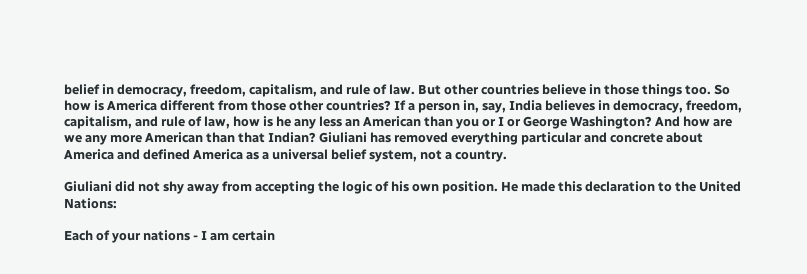belief in democracy, freedom, capitalism, and rule of law. But other countries believe in those things too. So how is America different from those other countries? If a person in, say, India believes in democracy, freedom, capitalism, and rule of law, how is he any less an American than you or I or George Washington? And how are we any more American than that Indian? Giuliani has removed everything particular and concrete about America and defined America as a universal belief system, not a country.

Giuliani did not shy away from accepting the logic of his own position. He made this declaration to the United Nations:

Each of your nations - I am certain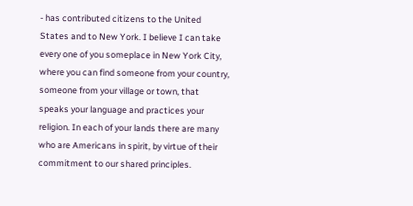- has contributed citizens to the United States and to New York. I believe I can take every one of you someplace in New York City, where you can find someone from your country, someone from your village or town, that speaks your language and practices your religion. In each of your lands there are many who are Americans in spirit, by virtue of their commitment to our shared principles.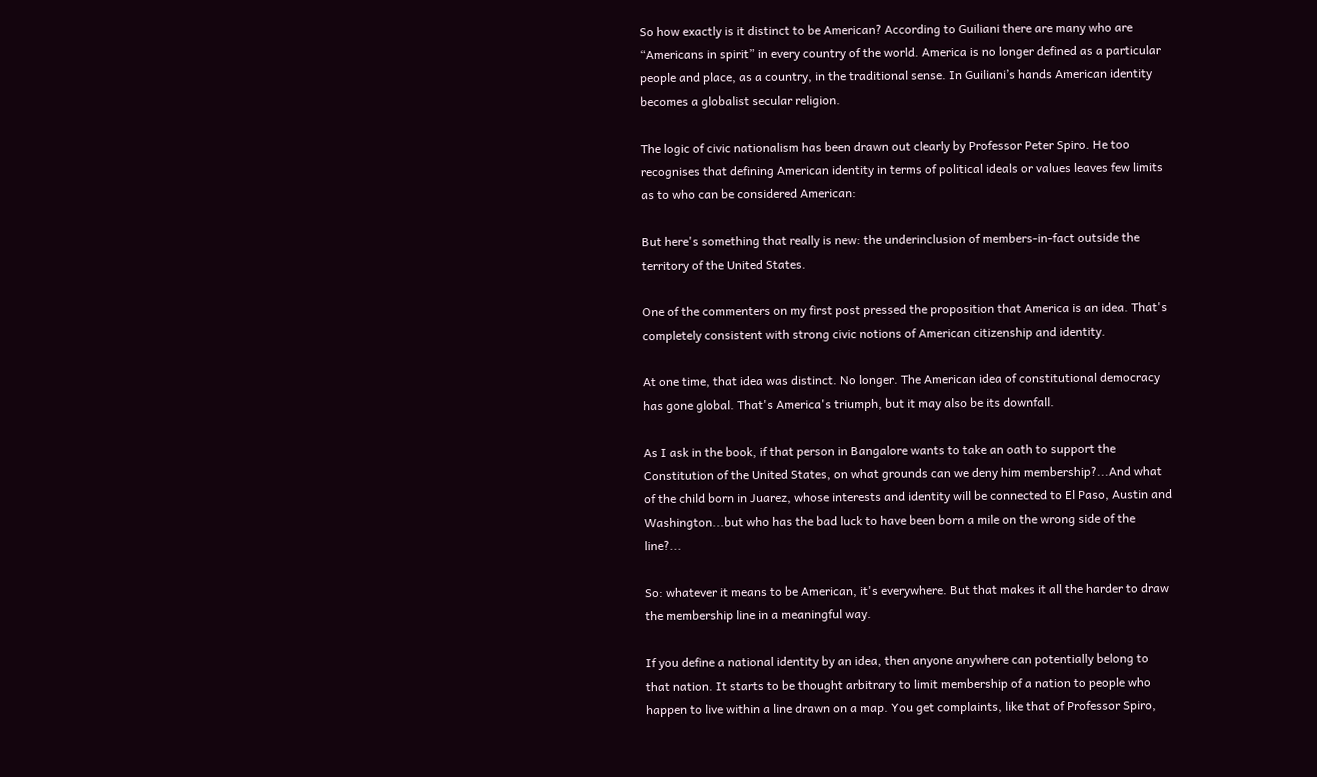So how exactly is it distinct to be American? According to Guiliani there are many who are “Americans in spirit” in every country of the world. America is no longer defined as a particular people and place, as a country, in the traditional sense. In Guiliani’s hands American identity becomes a globalist secular religion.

The logic of civic nationalism has been drawn out clearly by Professor Peter Spiro. He too recognises that defining American identity in terms of political ideals or values leaves few limits as to who can be considered American:

But here's something that really is new: the underinclusion of members-in-fact outside the territory of the United States.

One of the commenters on my first post pressed the proposition that America is an idea. That's completely consistent with strong civic notions of American citizenship and identity.

At one time, that idea was distinct. No longer. The American idea of constitutional democracy has gone global. That's America's triumph, but it may also be its downfall.

As I ask in the book, if that person in Bangalore wants to take an oath to support the Constitution of the United States, on what grounds can we deny him membership?...And what of the child born in Juarez, whose interests and identity will be connected to El Paso, Austin and Washington...but who has the bad luck to have been born a mile on the wrong side of the line?...

So: whatever it means to be American, it's everywhere. But that makes it all the harder to draw the membership line in a meaningful way.

If you define a national identity by an idea, then anyone anywhere can potentially belong to that nation. It starts to be thought arbitrary to limit membership of a nation to people who happen to live within a line drawn on a map. You get complaints, like that of Professor Spiro,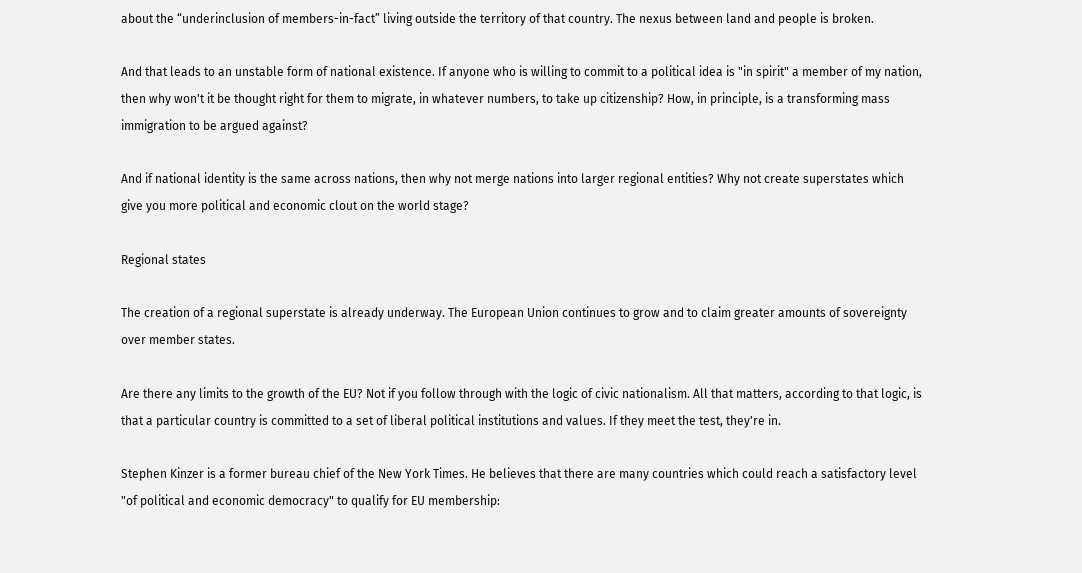about the “underinclusion of members-in-fact” living outside the territory of that country. The nexus between land and people is broken.

And that leads to an unstable form of national existence. If anyone who is willing to commit to a political idea is "in spirit" a member of my nation, then why won't it be thought right for them to migrate, in whatever numbers, to take up citizenship? How, in principle, is a transforming mass immigration to be argued against?

And if national identity is the same across nations, then why not merge nations into larger regional entities? Why not create superstates which give you more political and economic clout on the world stage?

Regional states

The creation of a regional superstate is already underway. The European Union continues to grow and to claim greater amounts of sovereignty over member states.

Are there any limits to the growth of the EU? Not if you follow through with the logic of civic nationalism. All that matters, according to that logic, is that a particular country is committed to a set of liberal political institutions and values. If they meet the test, they're in.

Stephen Kinzer is a former bureau chief of the New York Times. He believes that there are many countries which could reach a satisfactory level "of political and economic democracy" to qualify for EU membership: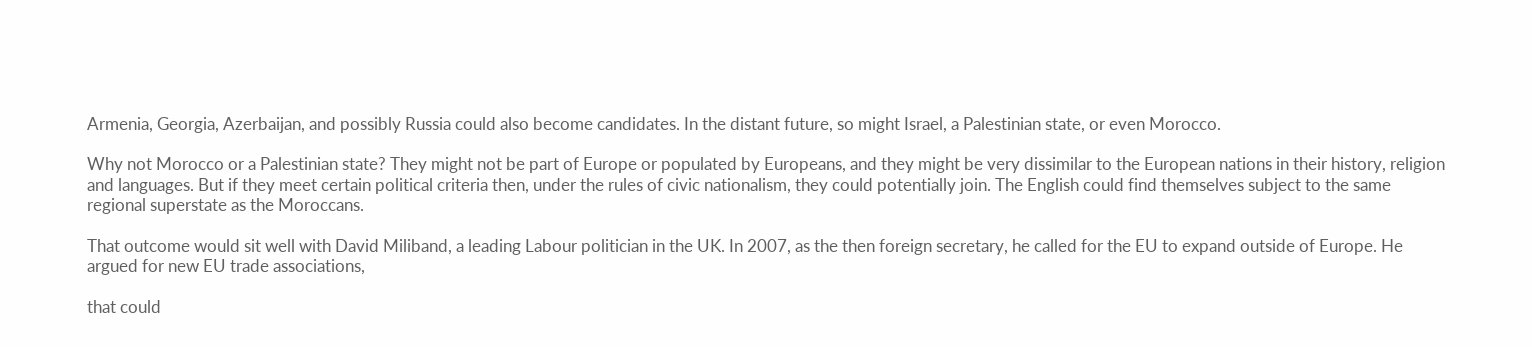Armenia, Georgia, Azerbaijan, and possibly Russia could also become candidates. In the distant future, so might Israel, a Palestinian state, or even Morocco.

Why not Morocco or a Palestinian state? They might not be part of Europe or populated by Europeans, and they might be very dissimilar to the European nations in their history, religion and languages. But if they meet certain political criteria then, under the rules of civic nationalism, they could potentially join. The English could find themselves subject to the same regional superstate as the Moroccans.

That outcome would sit well with David Miliband, a leading Labour politician in the UK. In 2007, as the then foreign secretary, he called for the EU to expand outside of Europe. He argued for new EU trade associations,

that could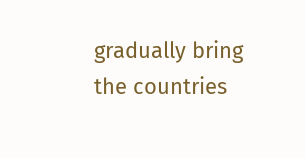gradually bring the countries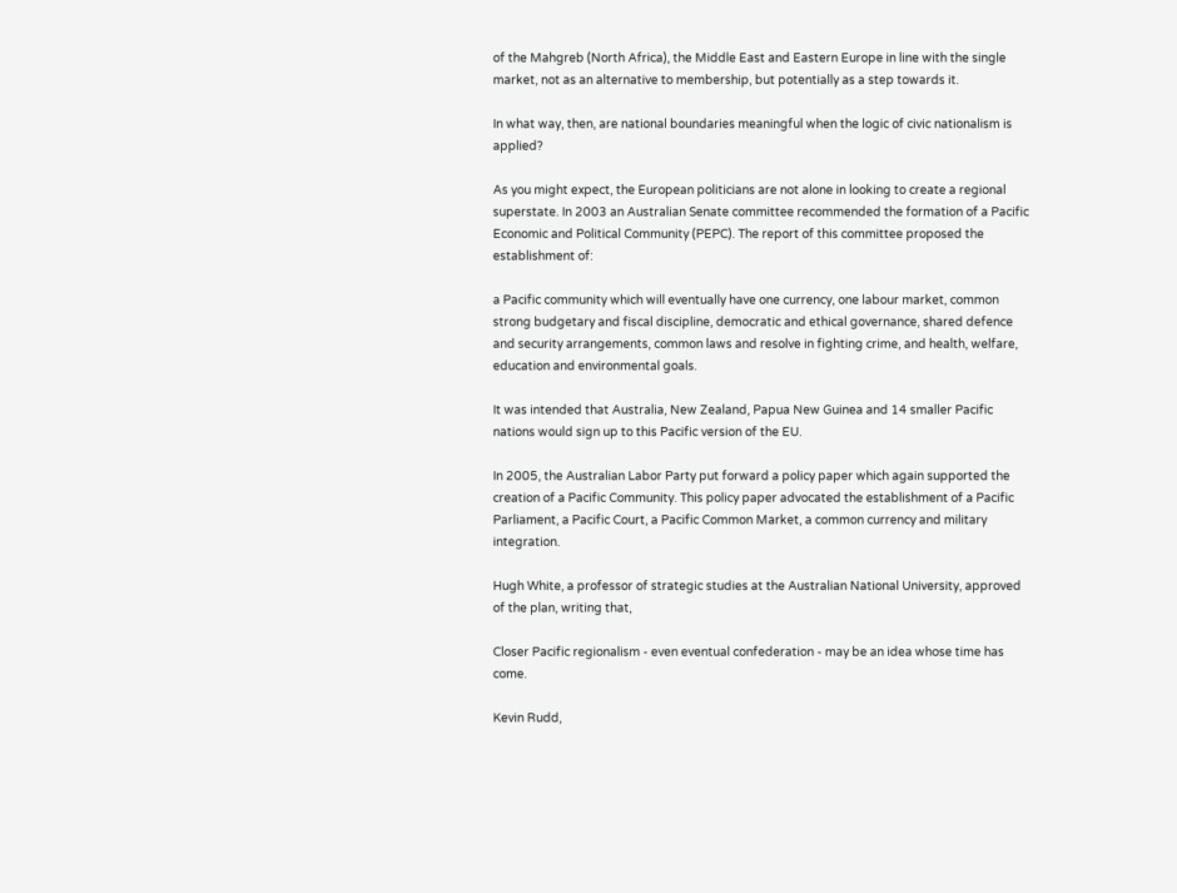of the Mahgreb (North Africa), the Middle East and Eastern Europe in line with the single market, not as an alternative to membership, but potentially as a step towards it.

In what way, then, are national boundaries meaningful when the logic of civic nationalism is applied?

As you might expect, the European politicians are not alone in looking to create a regional superstate. In 2003 an Australian Senate committee recommended the formation of a Pacific Economic and Political Community (PEPC). The report of this committee proposed the establishment of:

a Pacific community which will eventually have one currency, one labour market, common strong budgetary and fiscal discipline, democratic and ethical governance, shared defence and security arrangements, common laws and resolve in fighting crime, and health, welfare, education and environmental goals.

It was intended that Australia, New Zealand, Papua New Guinea and 14 smaller Pacific nations would sign up to this Pacific version of the EU.

In 2005, the Australian Labor Party put forward a policy paper which again supported the creation of a Pacific Community. This policy paper advocated the establishment of a Pacific Parliament, a Pacific Court, a Pacific Common Market, a common currency and military integration.

Hugh White, a professor of strategic studies at the Australian National University, approved of the plan, writing that,

Closer Pacific regionalism - even eventual confederation - may be an idea whose time has come.

Kevin Rudd,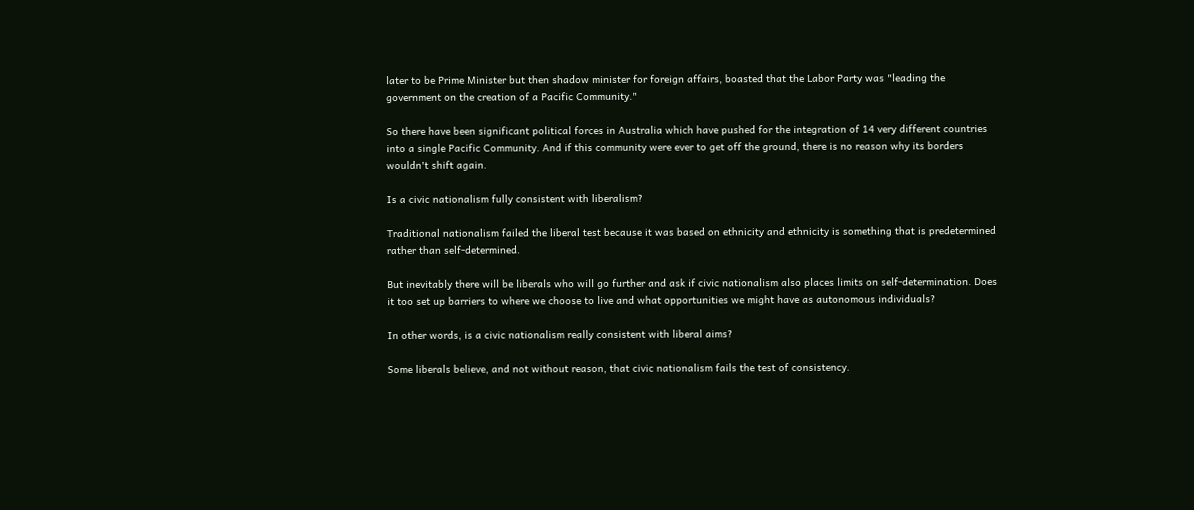later to be Prime Minister but then shadow minister for foreign affairs, boasted that the Labor Party was "leading the government on the creation of a Pacific Community."

So there have been significant political forces in Australia which have pushed for the integration of 14 very different countries into a single Pacific Community. And if this community were ever to get off the ground, there is no reason why its borders wouldn't shift again.

Is a civic nationalism fully consistent with liberalism?

Traditional nationalism failed the liberal test because it was based on ethnicity and ethnicity is something that is predetermined rather than self-determined.

But inevitably there will be liberals who will go further and ask if civic nationalism also places limits on self-determination. Does it too set up barriers to where we choose to live and what opportunities we might have as autonomous individuals?

In other words, is a civic nationalism really consistent with liberal aims?

Some liberals believe, and not without reason, that civic nationalism fails the test of consistency.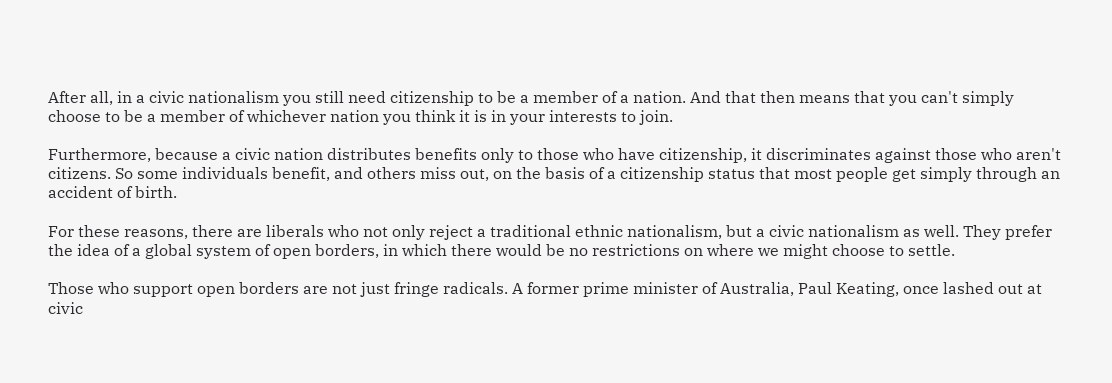After all, in a civic nationalism you still need citizenship to be a member of a nation. And that then means that you can't simply choose to be a member of whichever nation you think it is in your interests to join.

Furthermore, because a civic nation distributes benefits only to those who have citizenship, it discriminates against those who aren't citizens. So some individuals benefit, and others miss out, on the basis of a citizenship status that most people get simply through an accident of birth.

For these reasons, there are liberals who not only reject a traditional ethnic nationalism, but a civic nationalism as well. They prefer the idea of a global system of open borders, in which there would be no restrictions on where we might choose to settle.

Those who support open borders are not just fringe radicals. A former prime minister of Australia, Paul Keating, once lashed out at civic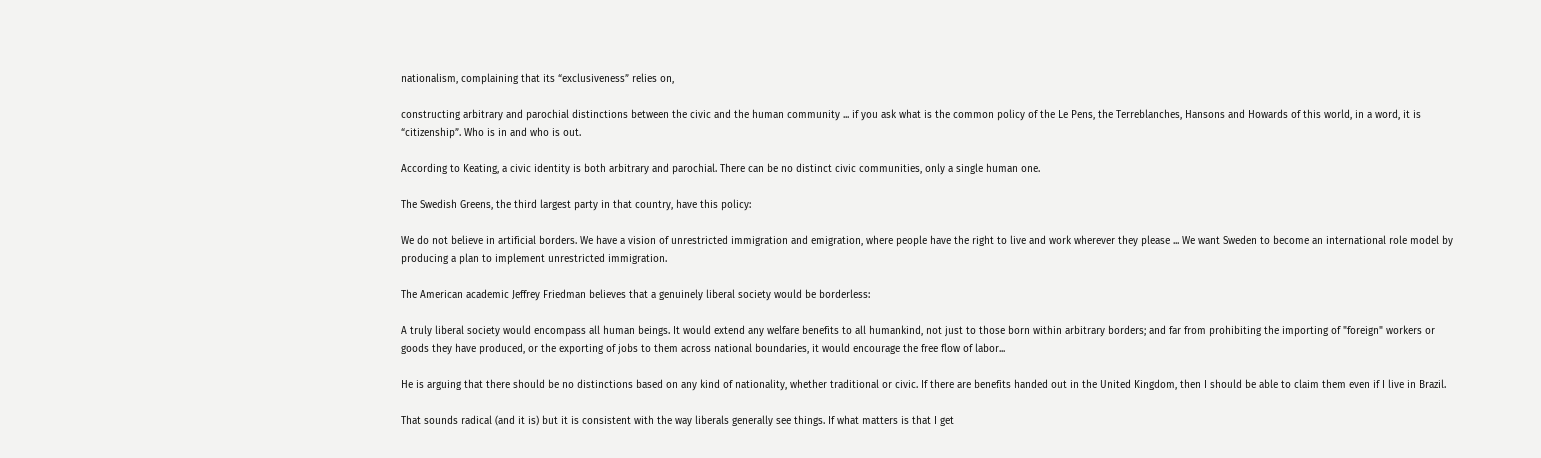nationalism, complaining that its “exclusiveness” relies on,

constructing arbitrary and parochial distinctions between the civic and the human community ... if you ask what is the common policy of the Le Pens, the Terreblanches, Hansons and Howards of this world, in a word, it is “citizenship”. Who is in and who is out.

According to Keating, a civic identity is both arbitrary and parochial. There can be no distinct civic communities, only a single human one.

The Swedish Greens, the third largest party in that country, have this policy:

We do not believe in artificial borders. We have a vision of unrestricted immigration and emigration, where people have the right to live and work wherever they please ... We want Sweden to become an international role model by producing a plan to implement unrestricted immigration.

The American academic Jeffrey Friedman believes that a genuinely liberal society would be borderless:

A truly liberal society would encompass all human beings. It would extend any welfare benefits to all humankind, not just to those born within arbitrary borders; and far from prohibiting the importing of "foreign" workers or goods they have produced, or the exporting of jobs to them across national boundaries, it would encourage the free flow of labor...

He is arguing that there should be no distinctions based on any kind of nationality, whether traditional or civic. If there are benefits handed out in the United Kingdom, then I should be able to claim them even if I live in Brazil.

That sounds radical (and it is) but it is consistent with the way liberals generally see things. If what matters is that I get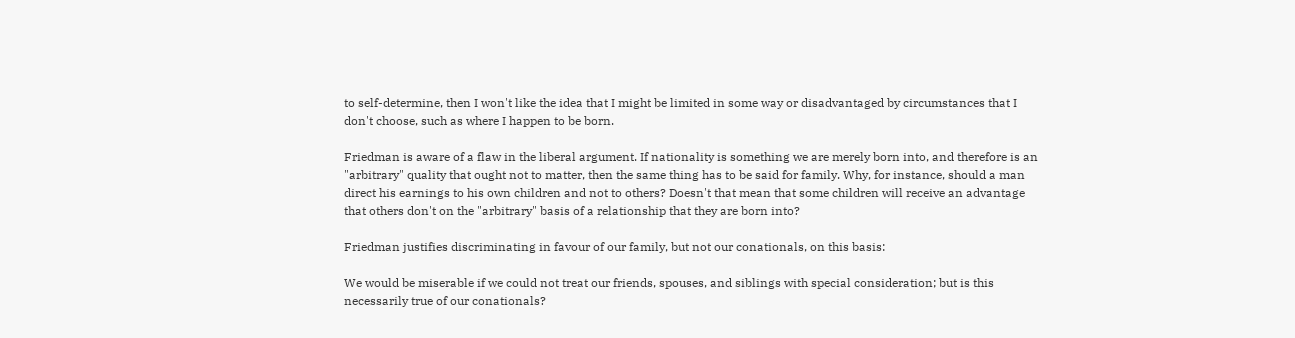to self-determine, then I won't like the idea that I might be limited in some way or disadvantaged by circumstances that I don't choose, such as where I happen to be born.

Friedman is aware of a flaw in the liberal argument. If nationality is something we are merely born into, and therefore is an "arbitrary" quality that ought not to matter, then the same thing has to be said for family. Why, for instance, should a man direct his earnings to his own children and not to others? Doesn't that mean that some children will receive an advantage that others don't on the "arbitrary" basis of a relationship that they are born into?

Friedman justifies discriminating in favour of our family, but not our conationals, on this basis:

We would be miserable if we could not treat our friends, spouses, and siblings with special consideration; but is this necessarily true of our conationals?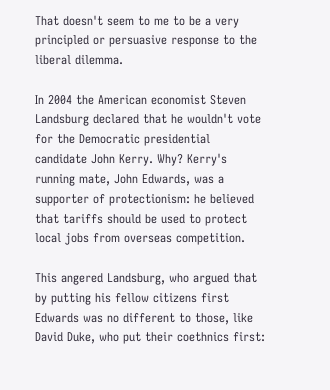That doesn't seem to me to be a very principled or persuasive response to the liberal dilemma.

In 2004 the American economist Steven Landsburg declared that he wouldn't vote for the Democratic presidential candidate John Kerry. Why? Kerry's running mate, John Edwards, was a supporter of protectionism: he believed that tariffs should be used to protect local jobs from overseas competition.

This angered Landsburg, who argued that by putting his fellow citizens first Edwards was no different to those, like David Duke, who put their coethnics first: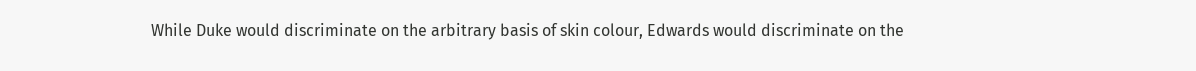While Duke would discriminate on the arbitrary basis of skin colour, Edwards would discriminate on the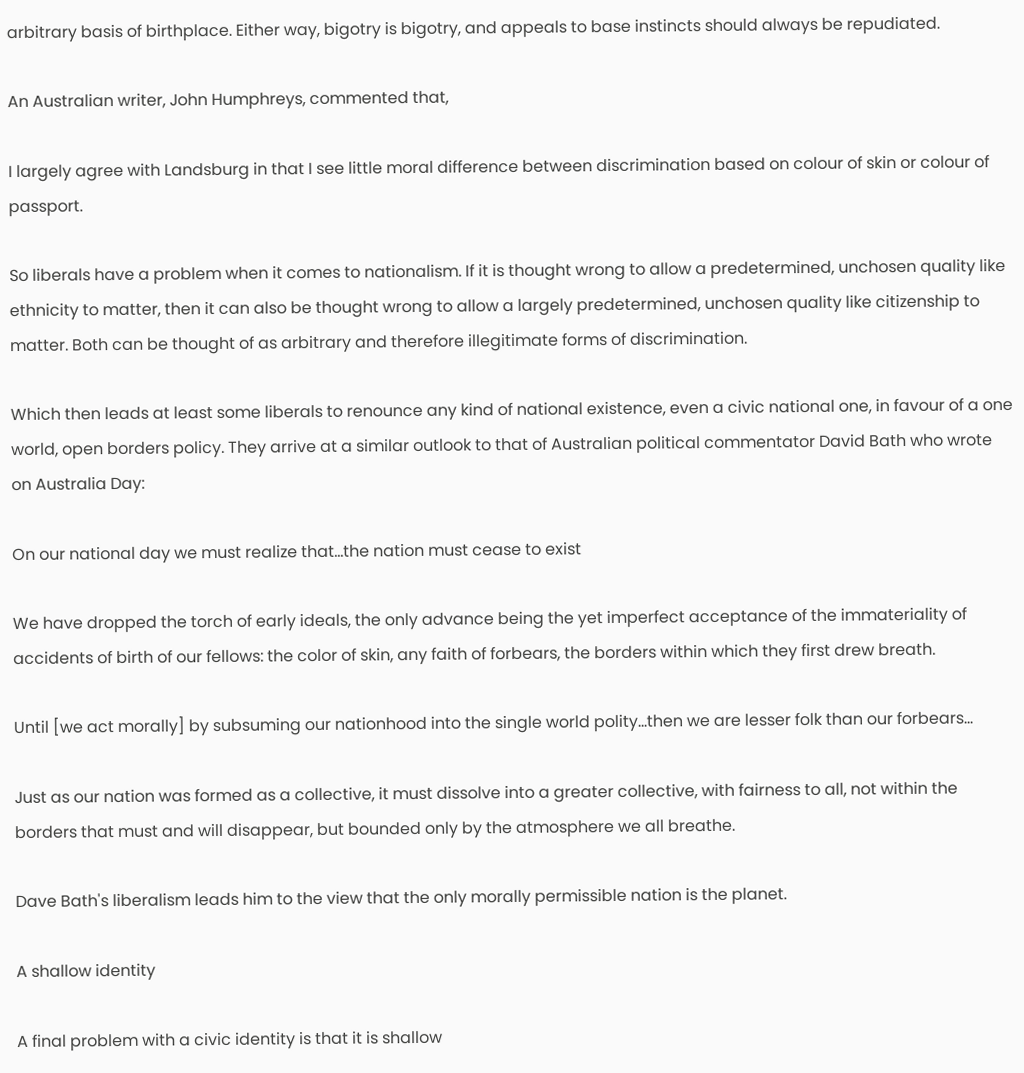arbitrary basis of birthplace. Either way, bigotry is bigotry, and appeals to base instincts should always be repudiated.

An Australian writer, John Humphreys, commented that,

I largely agree with Landsburg in that I see little moral difference between discrimination based on colour of skin or colour of passport.

So liberals have a problem when it comes to nationalism. If it is thought wrong to allow a predetermined, unchosen quality like ethnicity to matter, then it can also be thought wrong to allow a largely predetermined, unchosen quality like citizenship to matter. Both can be thought of as arbitrary and therefore illegitimate forms of discrimination.

Which then leads at least some liberals to renounce any kind of national existence, even a civic national one, in favour of a one world, open borders policy. They arrive at a similar outlook to that of Australian political commentator David Bath who wrote on Australia Day:

On our national day we must realize that...the nation must cease to exist

We have dropped the torch of early ideals, the only advance being the yet imperfect acceptance of the immateriality of accidents of birth of our fellows: the color of skin, any faith of forbears, the borders within which they first drew breath.

Until [we act morally] by subsuming our nationhood into the single world polity...then we are lesser folk than our forbears...

Just as our nation was formed as a collective, it must dissolve into a greater collective, with fairness to all, not within the borders that must and will disappear, but bounded only by the atmosphere we all breathe.

Dave Bath's liberalism leads him to the view that the only morally permissible nation is the planet.

A shallow identity

A final problem with a civic identity is that it is shallow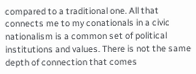compared to a traditional one. All that connects me to my conationals in a civic nationalism is a common set of political institutions and values. There is not the same depth of connection that comes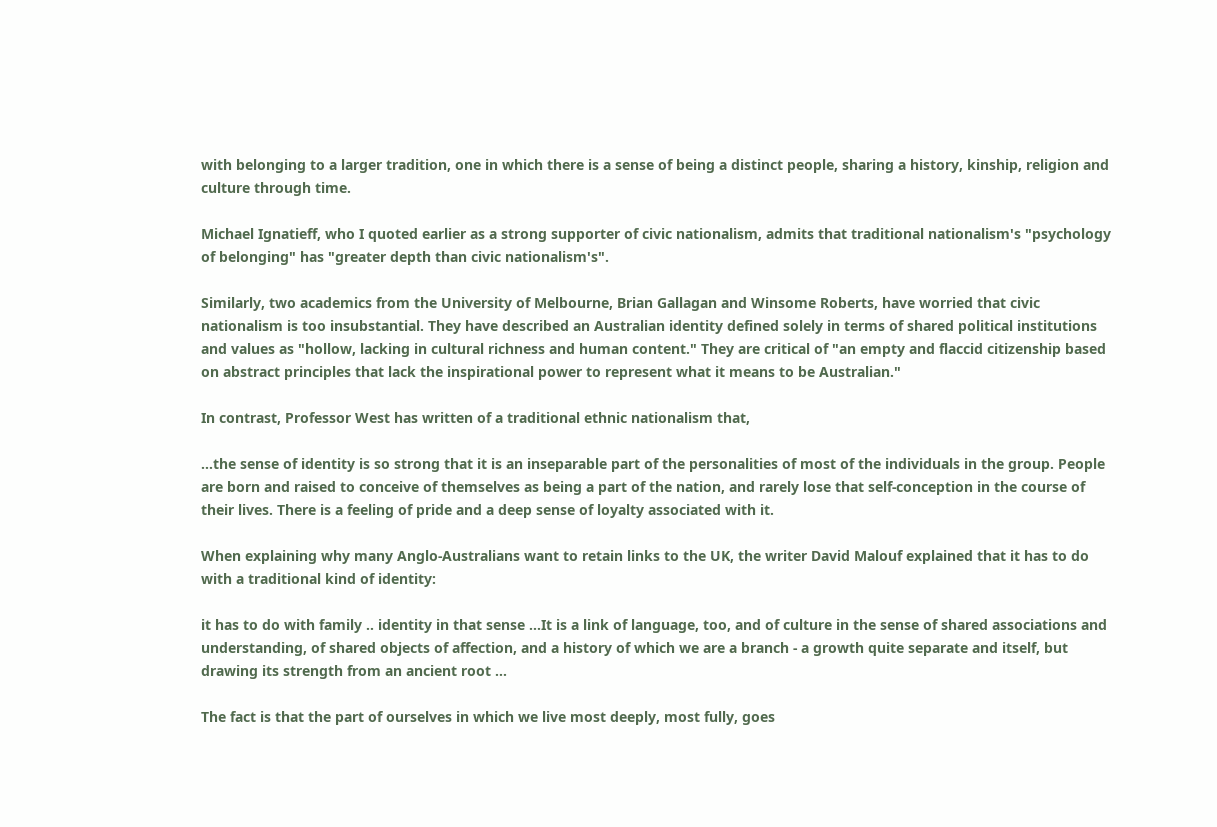with belonging to a larger tradition, one in which there is a sense of being a distinct people, sharing a history, kinship, religion and culture through time.

Michael Ignatieff, who I quoted earlier as a strong supporter of civic nationalism, admits that traditional nationalism's "psychology of belonging" has "greater depth than civic nationalism's".

Similarly, two academics from the University of Melbourne, Brian Gallagan and Winsome Roberts, have worried that civic nationalism is too insubstantial. They have described an Australian identity defined solely in terms of shared political institutions and values as "hollow, lacking in cultural richness and human content." They are critical of "an empty and flaccid citizenship based on abstract principles that lack the inspirational power to represent what it means to be Australian."

In contrast, Professor West has written of a traditional ethnic nationalism that,

...the sense of identity is so strong that it is an inseparable part of the personalities of most of the individuals in the group. People are born and raised to conceive of themselves as being a part of the nation, and rarely lose that self-conception in the course of their lives. There is a feeling of pride and a deep sense of loyalty associated with it.

When explaining why many Anglo-Australians want to retain links to the UK, the writer David Malouf explained that it has to do with a traditional kind of identity:

it has to do with family .. identity in that sense ...It is a link of language, too, and of culture in the sense of shared associations and understanding, of shared objects of affection, and a history of which we are a branch - a growth quite separate and itself, but drawing its strength from an ancient root ...

The fact is that the part of ourselves in which we live most deeply, most fully, goes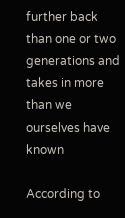further back than one or two generations and takes in more than we ourselves have known

According to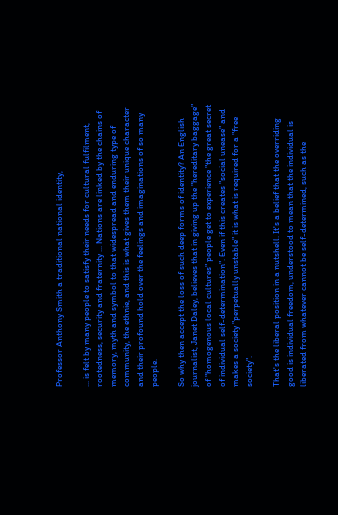Professor Anthony Smith a traditional national identity,

... is felt by many people to satisfy their needs for cultural fulfilment, rootedness, security and fraternity ... Nations are linked by the chains of memory, myth and symbol to that widespread and enduring type of community, the ethnie, and this is what gives them their unique character and their profound hold over the feelings and imaginations of so many people.

So why then accept the loss of such deep forms of identity? An English journalist, Janet Daley, believes that in giving up the "hereditary baggage" of "homogenous local cultures" people get to experience "the great secret of individual self-determination". Even if this creates "social unease" and makes a society "perpetually unstable" it is what is required for a "free society".

That's the liberal position in a nutshell. It's a belief that the overriding good is individual freedom, understood to mean that the individual is liberated from whatever cannot be self-determined, such as the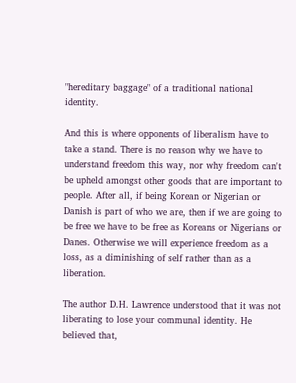"hereditary baggage" of a traditional national identity.

And this is where opponents of liberalism have to take a stand. There is no reason why we have to understand freedom this way, nor why freedom can't be upheld amongst other goods that are important to people. After all, if being Korean or Nigerian or Danish is part of who we are, then if we are going to be free we have to be free as Koreans or Nigerians or Danes. Otherwise we will experience freedom as a loss, as a diminishing of self rather than as a liberation.

The author D.H. Lawrence understood that it was not liberating to lose your communal identity. He believed that,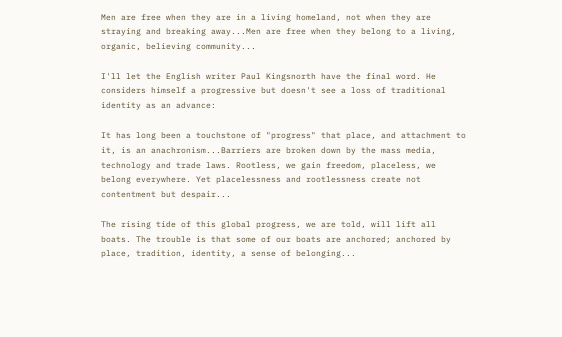Men are free when they are in a living homeland, not when they are straying and breaking away...Men are free when they belong to a living, organic, believing community...

I'll let the English writer Paul Kingsnorth have the final word. He considers himself a progressive but doesn't see a loss of traditional identity as an advance:

It has long been a touchstone of "progress" that place, and attachment to it, is an anachronism...Barriers are broken down by the mass media, technology and trade laws. Rootless, we gain freedom, placeless, we belong everywhere. Yet placelessness and rootlessness create not contentment but despair...

The rising tide of this global progress, we are told, will lift all boats. The trouble is that some of our boats are anchored; anchored by place, tradition, identity, a sense of belonging...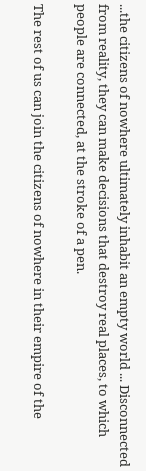...the citizens of nowhere ultimately inhabit an empty world ... Disconnected from reality, they can make decisions that destroy real places, to which people are connected, at the stroke of a pen.

The rest of us can join the citizens of nowhere in their empire of the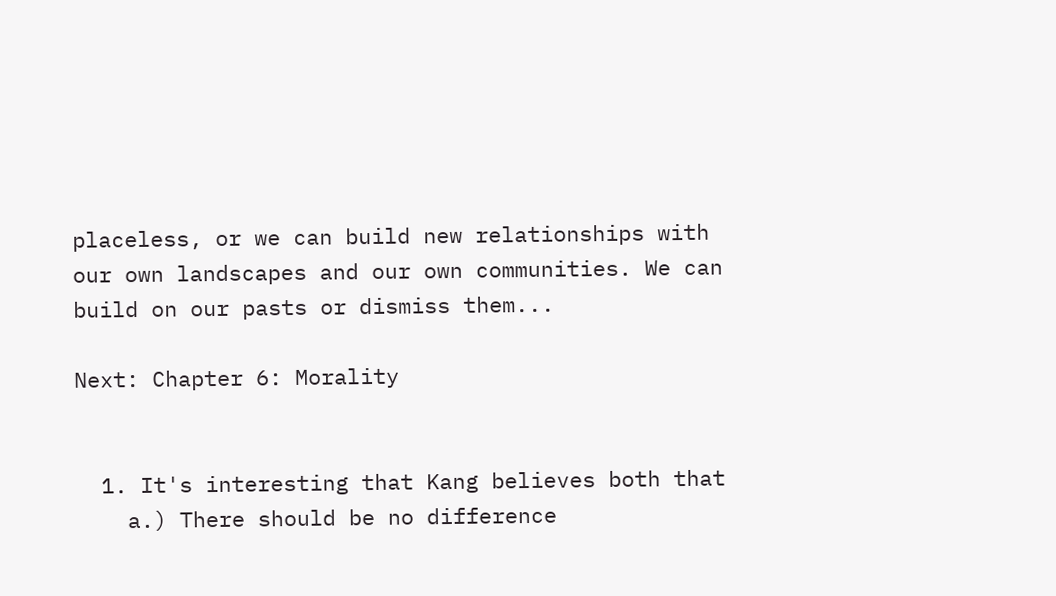placeless, or we can build new relationships with our own landscapes and our own communities. We can build on our pasts or dismiss them...

Next: Chapter 6: Morality


  1. It's interesting that Kang believes both that
    a.) There should be no difference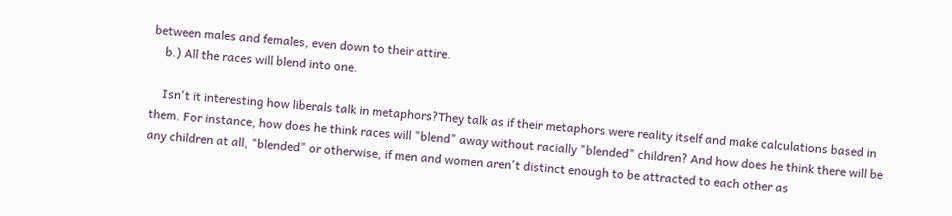between males and females, even down to their attire.
    b.) All the races will blend into one.

    Isn't it interesting how liberals talk in metaphors?They talk as if their metaphors were reality itself and make calculations based in them. For instance, how does he think races will "blend" away without racially "blended" children? And how does he think there will be any children at all, "blended" or otherwise, if men and women aren't distinct enough to be attracted to each other as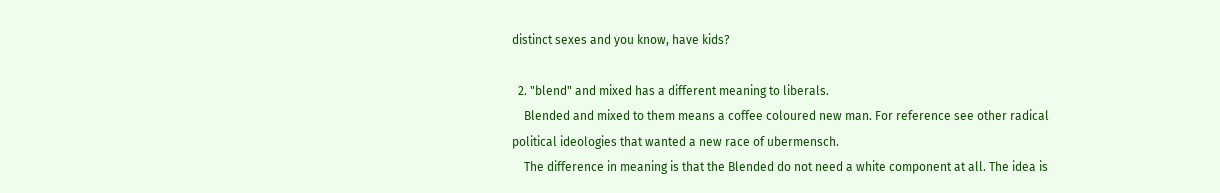distinct sexes and you know, have kids?

  2. "blend" and mixed has a different meaning to liberals.
    Blended and mixed to them means a coffee coloured new man. For reference see other radical political ideologies that wanted a new race of ubermensch.
    The difference in meaning is that the Blended do not need a white component at all. The idea is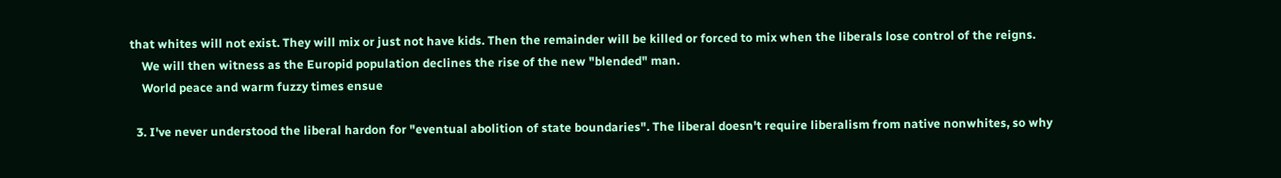that whites will not exist. They will mix or just not have kids. Then the remainder will be killed or forced to mix when the liberals lose control of the reigns.
    We will then witness as the Europid population declines the rise of the new "blended" man.
    World peace and warm fuzzy times ensue

  3. I've never understood the liberal hardon for "eventual abolition of state boundaries". The liberal doesn't require liberalism from native nonwhites, so why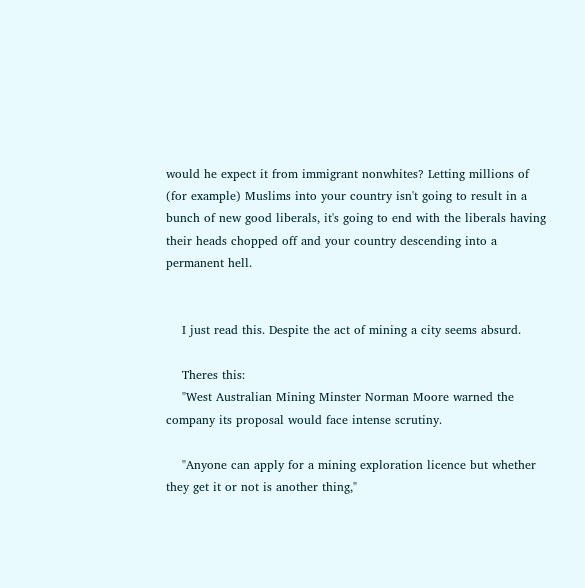would he expect it from immigrant nonwhites? Letting millions of (for example) Muslims into your country isn't going to result in a bunch of new good liberals, it's going to end with the liberals having their heads chopped off and your country descending into a permanent hell.


    I just read this. Despite the act of mining a city seems absurd.

    Theres this:
    "West Australian Mining Minster Norman Moore warned the company its proposal would face intense scrutiny.

    "Anyone can apply for a mining exploration licence but whether they get it or not is another thing,"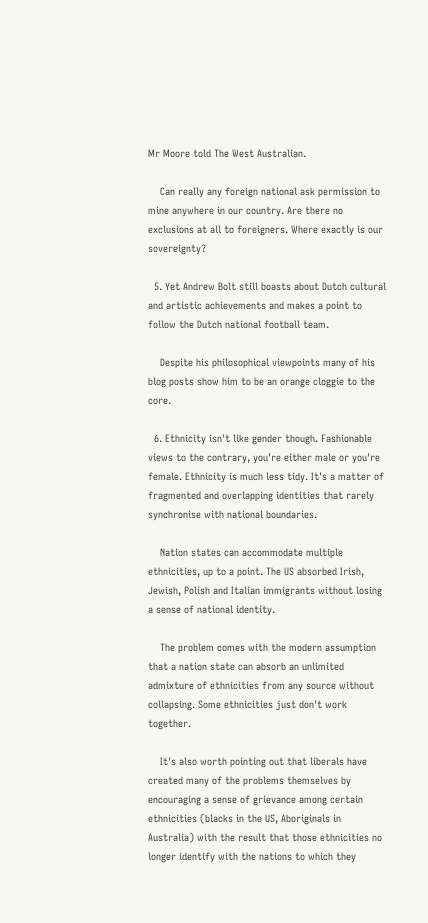Mr Moore told The West Australian.

    Can really any foreign national ask permission to mine anywhere in our country. Are there no exclusions at all to foreigners. Where exactly is our sovereignty?

  5. Yet Andrew Bolt still boasts about Dutch cultural and artistic achievements and makes a point to follow the Dutch national football team.

    Despite his philosophical viewpoints many of his blog posts show him to be an orange cloggie to the core.

  6. Ethnicity isn't like gender though. Fashionable views to the contrary, you're either male or you're female. Ethnicity is much less tidy. It's a matter of fragmented and overlapping identities that rarely synchronise with national boundaries.

    Nation states can accommodate multiple ethnicities, up to a point. The US absorbed Irish, Jewish, Polish and Italian immigrants without losing a sense of national identity.

    The problem comes with the modern assumption that a nation state can absorb an unlimited admixture of ethnicities from any source without collapsing. Some ethnicities just don't work together.

    It's also worth pointing out that liberals have created many of the problems themselves by encouraging a sense of grievance among certain ethnicities (blacks in the US, Aboriginals in Australia) with the result that those ethnicities no longer identify with the nations to which they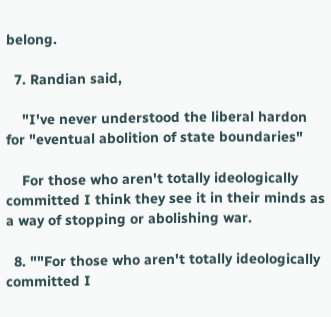belong.

  7. Randian said,

    "I've never understood the liberal hardon for "eventual abolition of state boundaries"

    For those who aren't totally ideologically committed I think they see it in their minds as a way of stopping or abolishing war.

  8. ""For those who aren't totally ideologically committed I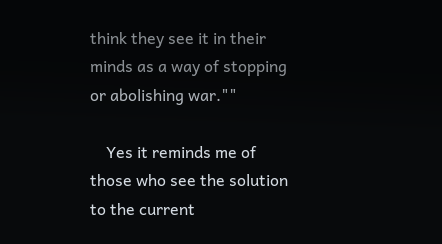think they see it in their minds as a way of stopping or abolishing war.""

    Yes it reminds me of those who see the solution to the current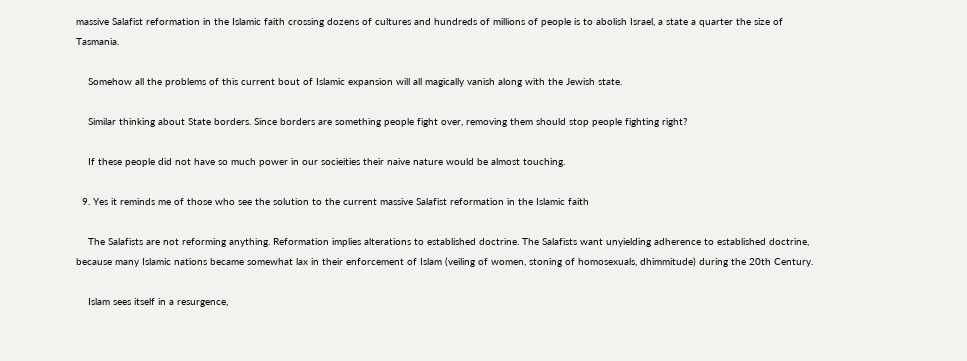massive Salafist reformation in the Islamic faith crossing dozens of cultures and hundreds of millions of people is to abolish Israel, a state a quarter the size of Tasmania.

    Somehow all the problems of this current bout of Islamic expansion will all magically vanish along with the Jewish state.

    Similar thinking about State borders. Since borders are something people fight over, removing them should stop people fighting right?

    If these people did not have so much power in our socieities their naive nature would be almost touching.

  9. Yes it reminds me of those who see the solution to the current massive Salafist reformation in the Islamic faith

    The Salafists are not reforming anything. Reformation implies alterations to established doctrine. The Salafists want unyielding adherence to established doctrine, because many Islamic nations became somewhat lax in their enforcement of Islam (veiling of women, stoning of homosexuals, dhimmitude) during the 20th Century.

    Islam sees itself in a resurgence,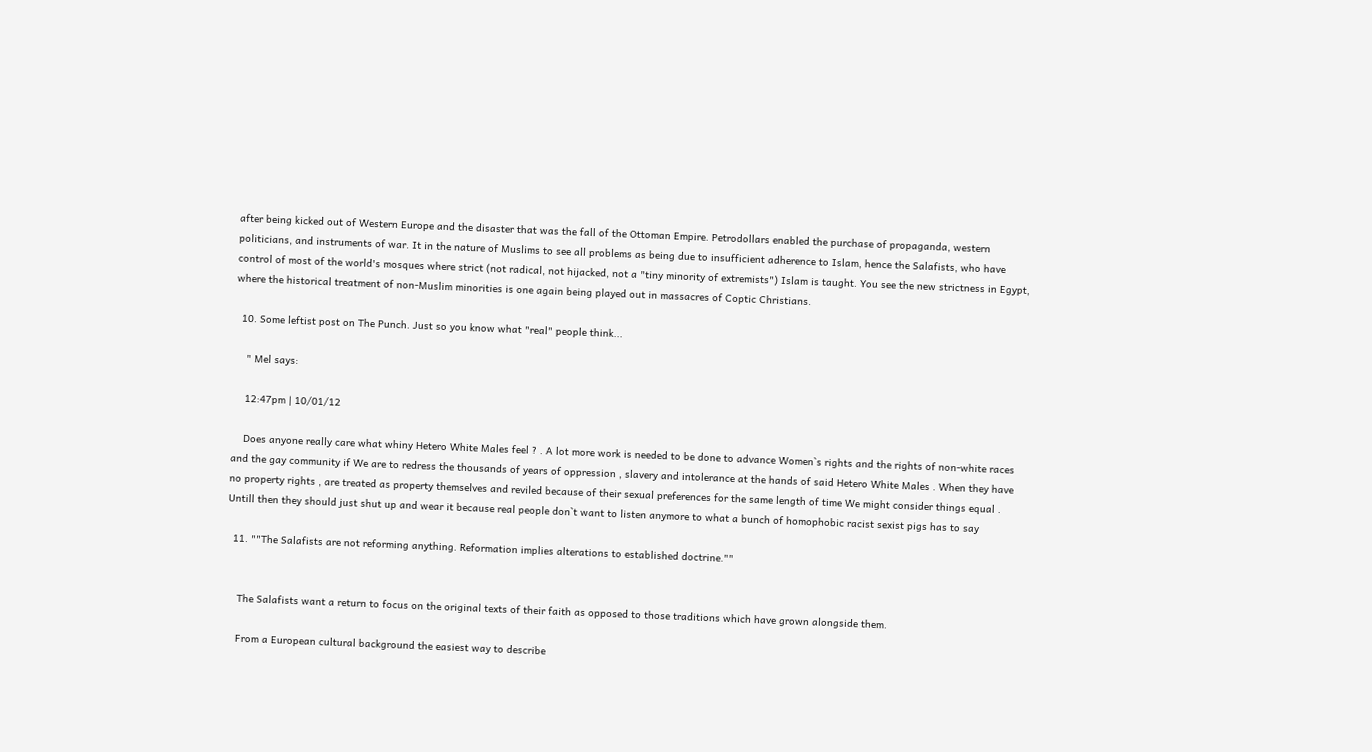after being kicked out of Western Europe and the disaster that was the fall of the Ottoman Empire. Petrodollars enabled the purchase of propaganda, western politicians, and instruments of war. It in the nature of Muslims to see all problems as being due to insufficient adherence to Islam, hence the Salafists, who have control of most of the world's mosques where strict (not radical, not hijacked, not a "tiny minority of extremists") Islam is taught. You see the new strictness in Egypt, where the historical treatment of non-Muslim minorities is one again being played out in massacres of Coptic Christians.

  10. Some leftist post on The Punch. Just so you know what "real" people think...

    " Mel says:

    12:47pm | 10/01/12

    Does anyone really care what whiny Hetero White Males feel ? . A lot more work is needed to be done to advance Women`s rights and the rights of non-white races and the gay community if We are to redress the thousands of years of oppression , slavery and intolerance at the hands of said Hetero White Males . When they have no property rights , are treated as property themselves and reviled because of their sexual preferences for the same length of time We might consider things equal . Untill then they should just shut up and wear it because real people don`t want to listen anymore to what a bunch of homophobic racist sexist pigs has to say

  11. ""The Salafists are not reforming anything. Reformation implies alterations to established doctrine.""


    The Salafists want a return to focus on the original texts of their faith as opposed to those traditions which have grown alongside them.

    From a European cultural background the easiest way to describe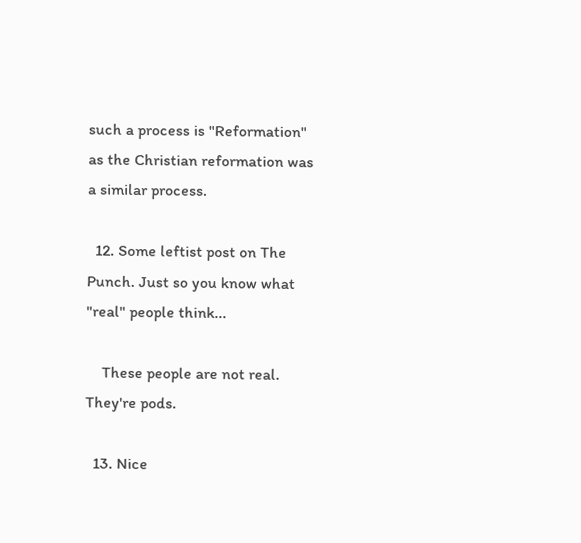such a process is "Reformation" as the Christian reformation was a similar process.

  12. Some leftist post on The Punch. Just so you know what "real" people think...

    These people are not real. They're pods.

  13. Nice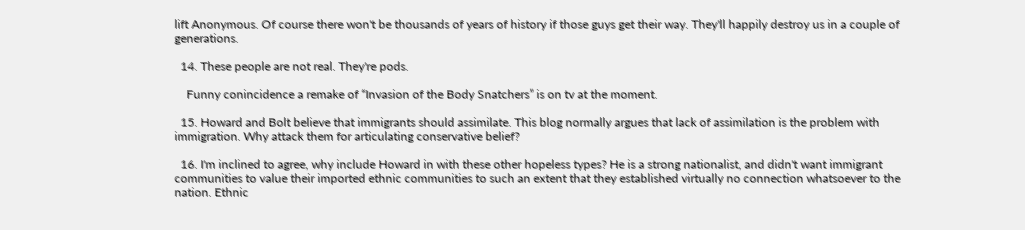lift Anonymous. Of course there won't be thousands of years of history if those guys get their way. They'll happily destroy us in a couple of generations.

  14. These people are not real. They're pods.

    Funny conincidence a remake of “Invasion of the Body Snatchers” is on tv at the moment.

  15. Howard and Bolt believe that immigrants should assimilate. This blog normally argues that lack of assimilation is the problem with immigration. Why attack them for articulating conservative belief?

  16. I'm inclined to agree, why include Howard in with these other hopeless types? He is a strong nationalist, and didn't want immigrant communities to value their imported ethnic communities to such an extent that they established virtually no connection whatsoever to the nation. Ethnic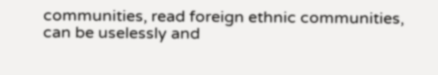communities, read foreign ethnic communities, can be uselessly and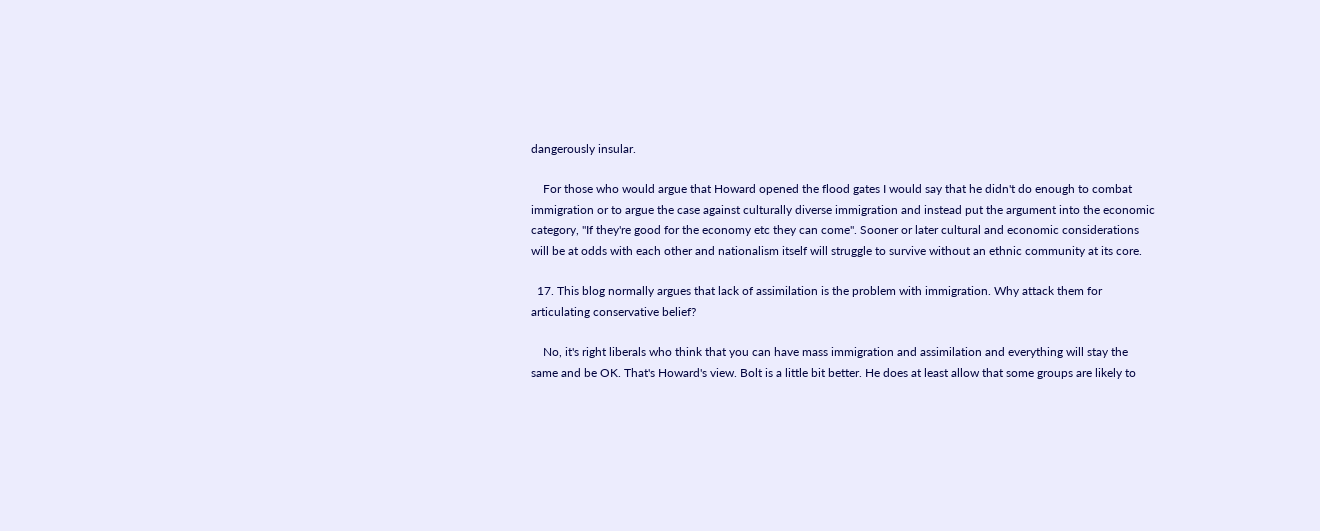dangerously insular.

    For those who would argue that Howard opened the flood gates I would say that he didn't do enough to combat immigration or to argue the case against culturally diverse immigration and instead put the argument into the economic category, "If they're good for the economy etc they can come". Sooner or later cultural and economic considerations will be at odds with each other and nationalism itself will struggle to survive without an ethnic community at its core.

  17. This blog normally argues that lack of assimilation is the problem with immigration. Why attack them for articulating conservative belief?

    No, it's right liberals who think that you can have mass immigration and assimilation and everything will stay the same and be OK. That's Howard's view. Bolt is a little bit better. He does at least allow that some groups are likely to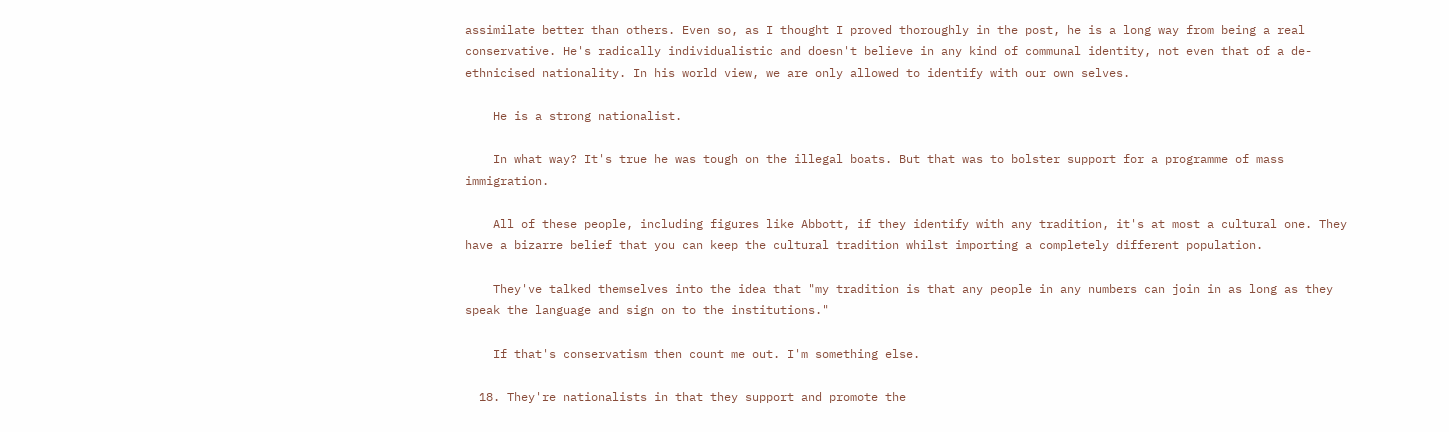assimilate better than others. Even so, as I thought I proved thoroughly in the post, he is a long way from being a real conservative. He's radically individualistic and doesn't believe in any kind of communal identity, not even that of a de-ethnicised nationality. In his world view, we are only allowed to identify with our own selves.

    He is a strong nationalist.

    In what way? It's true he was tough on the illegal boats. But that was to bolster support for a programme of mass immigration.

    All of these people, including figures like Abbott, if they identify with any tradition, it's at most a cultural one. They have a bizarre belief that you can keep the cultural tradition whilst importing a completely different population.

    They've talked themselves into the idea that "my tradition is that any people in any numbers can join in as long as they speak the language and sign on to the institutions."

    If that's conservatism then count me out. I'm something else.

  18. They're nationalists in that they support and promote the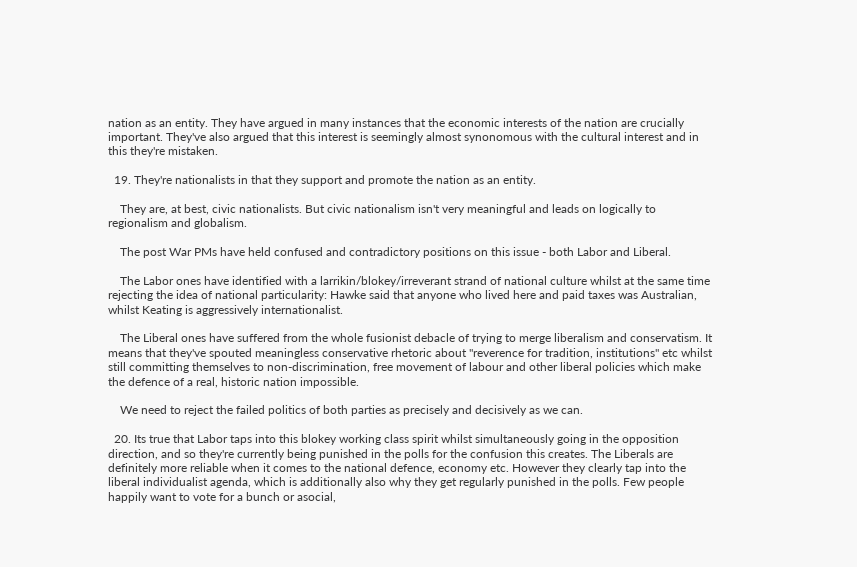nation as an entity. They have argued in many instances that the economic interests of the nation are crucially important. They've also argued that this interest is seemingly almost synonomous with the cultural interest and in this they're mistaken.

  19. They're nationalists in that they support and promote the nation as an entity.

    They are, at best, civic nationalists. But civic nationalism isn't very meaningful and leads on logically to regionalism and globalism.

    The post War PMs have held confused and contradictory positions on this issue - both Labor and Liberal.

    The Labor ones have identified with a larrikin/blokey/irreverant strand of national culture whilst at the same time rejecting the idea of national particularity: Hawke said that anyone who lived here and paid taxes was Australian, whilst Keating is aggressively internationalist.

    The Liberal ones have suffered from the whole fusionist debacle of trying to merge liberalism and conservatism. It means that they've spouted meaningless conservative rhetoric about "reverence for tradition, institutions" etc whilst still committing themselves to non-discrimination, free movement of labour and other liberal policies which make the defence of a real, historic nation impossible.

    We need to reject the failed politics of both parties as precisely and decisively as we can.

  20. Its true that Labor taps into this blokey working class spirit whilst simultaneously going in the opposition direction, and so they're currently being punished in the polls for the confusion this creates. The Liberals are definitely more reliable when it comes to the national defence, economy etc. However they clearly tap into the liberal individualist agenda, which is additionally also why they get regularly punished in the polls. Few people happily want to vote for a bunch or asocial,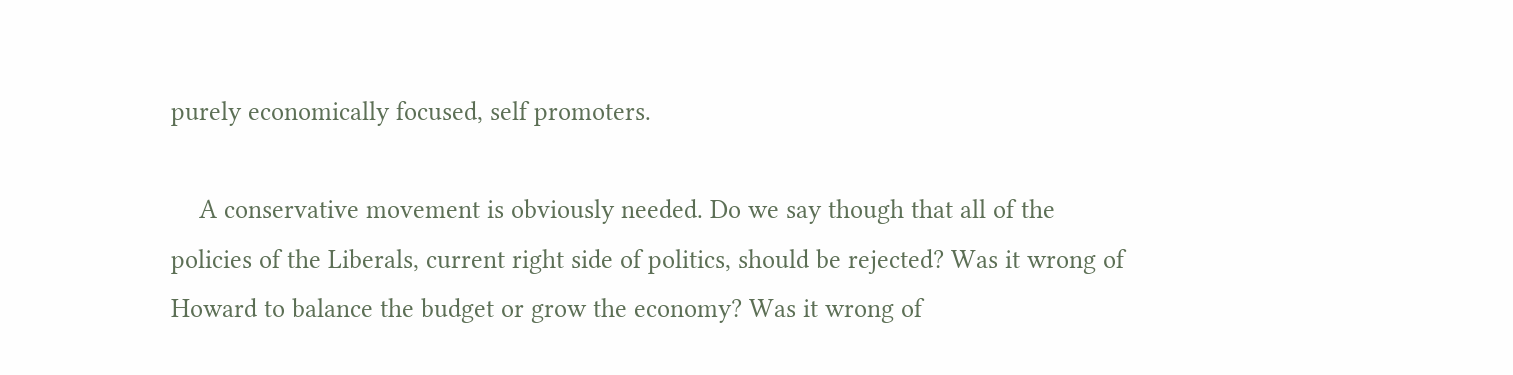purely economically focused, self promoters.

    A conservative movement is obviously needed. Do we say though that all of the policies of the Liberals, current right side of politics, should be rejected? Was it wrong of Howard to balance the budget or grow the economy? Was it wrong of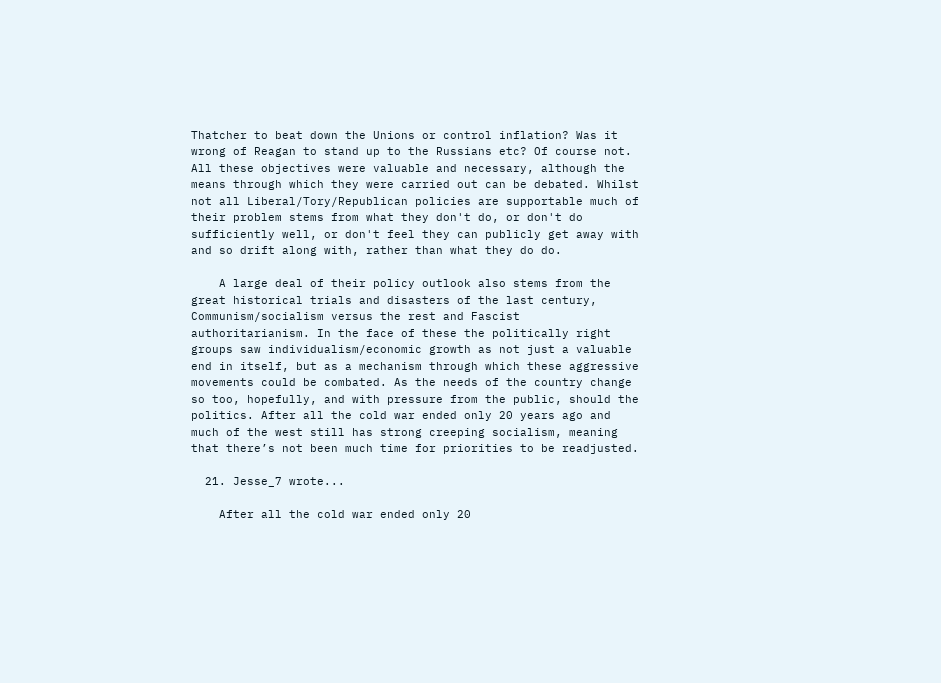Thatcher to beat down the Unions or control inflation? Was it wrong of Reagan to stand up to the Russians etc? Of course not. All these objectives were valuable and necessary, although the means through which they were carried out can be debated. Whilst not all Liberal/Tory/Republican policies are supportable much of their problem stems from what they don't do, or don't do sufficiently well, or don't feel they can publicly get away with and so drift along with, rather than what they do do.

    A large deal of their policy outlook also stems from the great historical trials and disasters of the last century, Communism/socialism versus the rest and Fascist authoritarianism. In the face of these the politically right groups saw individualism/economic growth as not just a valuable end in itself, but as a mechanism through which these aggressive movements could be combated. As the needs of the country change so too, hopefully, and with pressure from the public, should the politics. After all the cold war ended only 20 years ago and much of the west still has strong creeping socialism, meaning that there’s not been much time for priorities to be readjusted.

  21. Jesse_7 wrote...

    After all the cold war ended only 20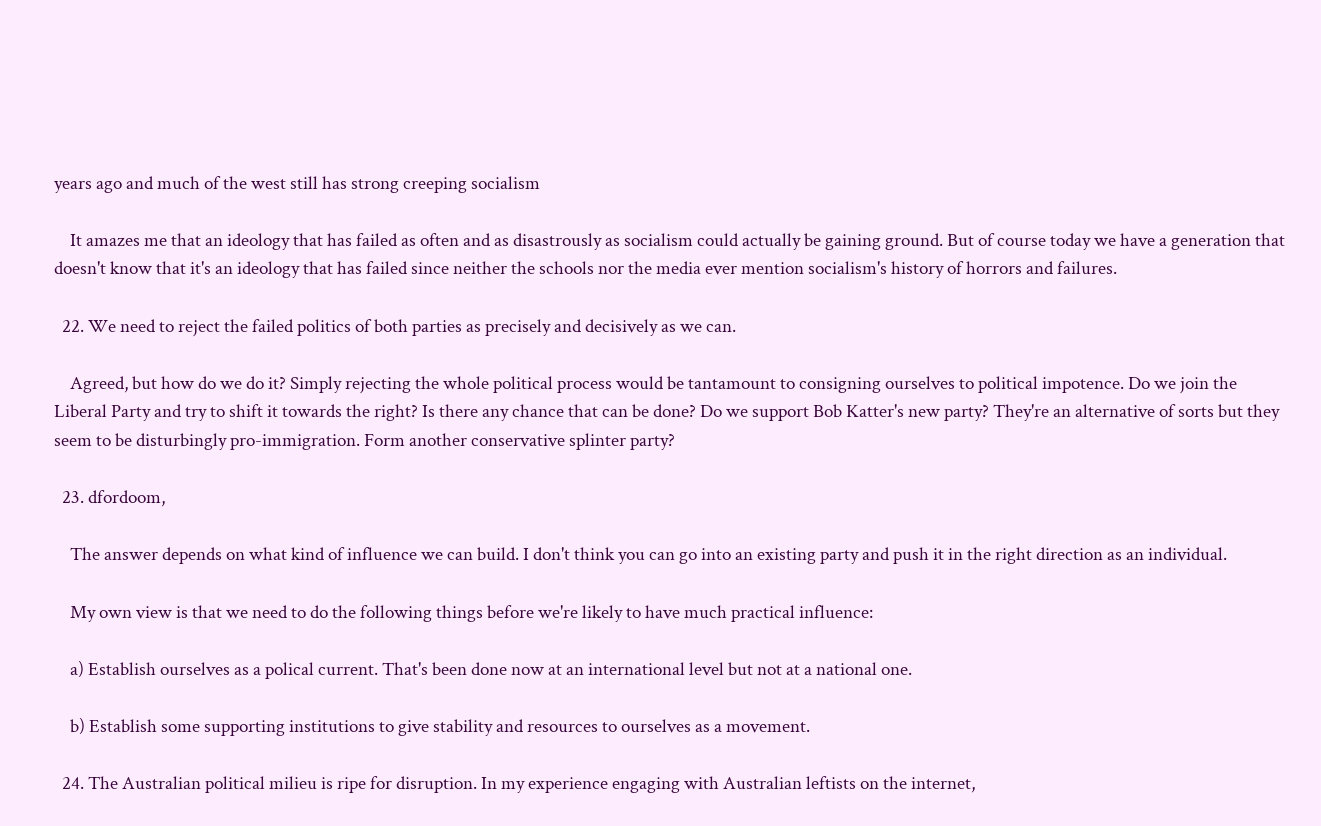years ago and much of the west still has strong creeping socialism

    It amazes me that an ideology that has failed as often and as disastrously as socialism could actually be gaining ground. But of course today we have a generation that doesn't know that it's an ideology that has failed since neither the schools nor the media ever mention socialism's history of horrors and failures.

  22. We need to reject the failed politics of both parties as precisely and decisively as we can.

    Agreed, but how do we do it? Simply rejecting the whole political process would be tantamount to consigning ourselves to political impotence. Do we join the Liberal Party and try to shift it towards the right? Is there any chance that can be done? Do we support Bob Katter's new party? They're an alternative of sorts but they seem to be disturbingly pro-immigration. Form another conservative splinter party?

  23. dfordoom,

    The answer depends on what kind of influence we can build. I don't think you can go into an existing party and push it in the right direction as an individual.

    My own view is that we need to do the following things before we're likely to have much practical influence:

    a) Establish ourselves as a polical current. That's been done now at an international level but not at a national one.

    b) Establish some supporting institutions to give stability and resources to ourselves as a movement.

  24. The Australian political milieu is ripe for disruption. In my experience engaging with Australian leftists on the internet,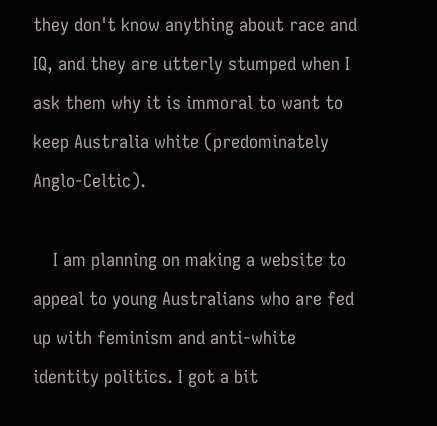they don't know anything about race and IQ, and they are utterly stumped when I ask them why it is immoral to want to keep Australia white (predominately Anglo-Celtic).

    I am planning on making a website to appeal to young Australians who are fed up with feminism and anti-white identity politics. I got a bit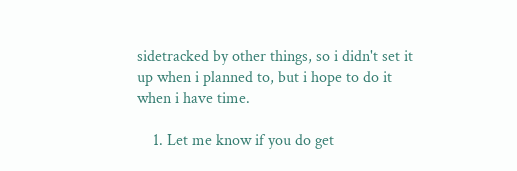sidetracked by other things, so i didn't set it up when i planned to, but i hope to do it when i have time.

    1. Let me know if you do get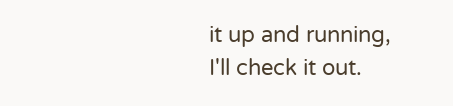it up and running, I'll check it out.